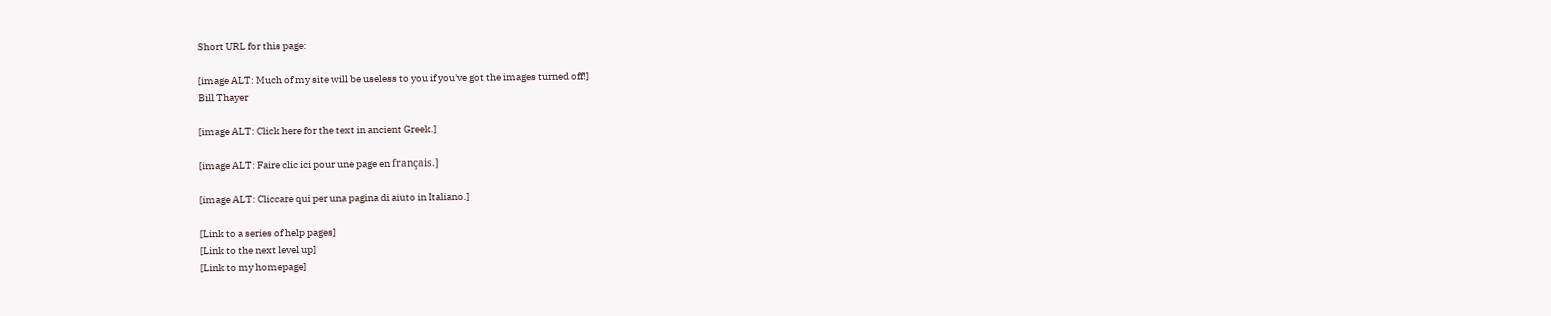Short URL for this page:

[image ALT: Much of my site will be useless to you if you've got the images turned off!]
Bill Thayer

[image ALT: Click here for the text in ancient Greek.]

[image ALT: Faire clic ici pour une page en français.]

[image ALT: Cliccare qui per una pagina di aiuto in Italiano.]

[Link to a series of help pages]
[Link to the next level up]
[Link to my homepage]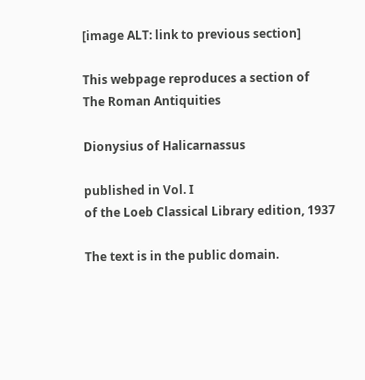[image ALT: link to previous section]

This webpage reproduces a section of
The Roman Antiquities

Dionysius of Halicarnassus

published in Vol. I
of the Loeb Classical Library edition, 1937

The text is in the public domain.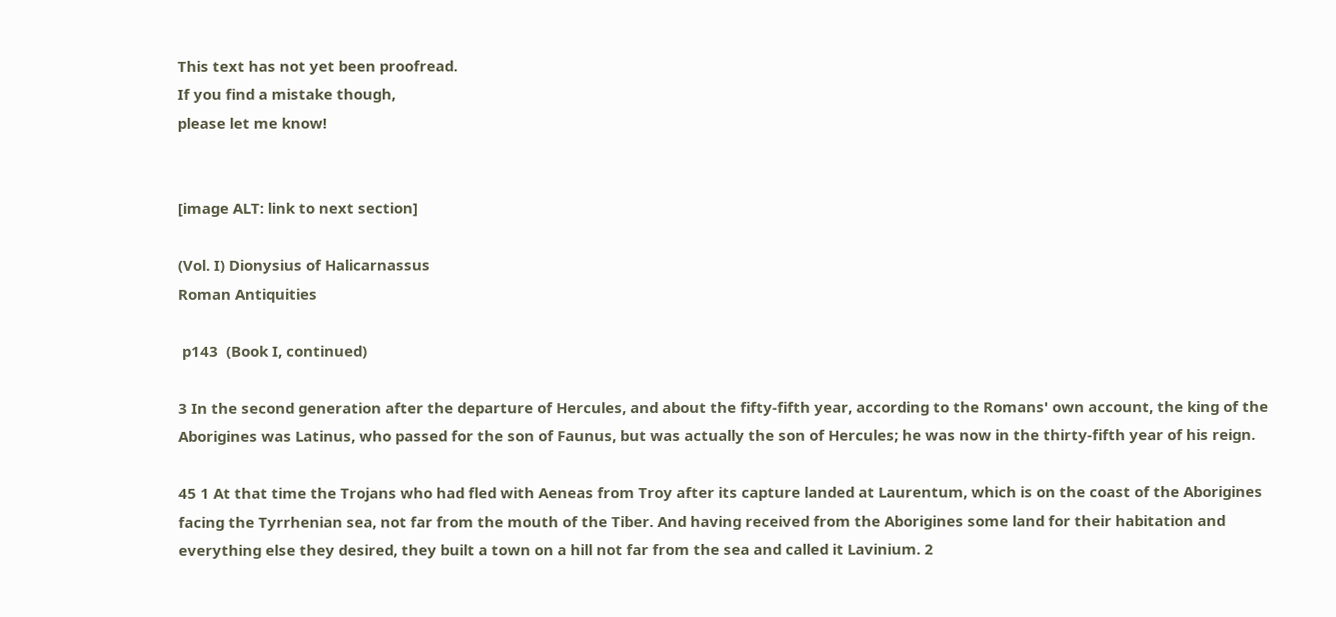This text has not yet been proofread.
If you find a mistake though,
please let me know!


[image ALT: link to next section]

(Vol. I) Dionysius of Halicarnassus
Roman Antiquities

 p143  (Book I, continued)

3 In the second generation after the departure of Hercules, and about the fifty-fifth year, according to the Romans' own account, the king of the Aborigines was Latinus, who passed for the son of Faunus, but was actually the son of Hercules; he was now in the thirty-fifth year of his reign.

45 1 At that time the Trojans who had fled with Aeneas from Troy after its capture landed at Laurentum, which is on the coast of the Aborigines facing the Tyrrhenian sea, not far from the mouth of the Tiber. And having received from the Aborigines some land for their habitation and everything else they desired, they built a town on a hill not far from the sea and called it Lavinium. 2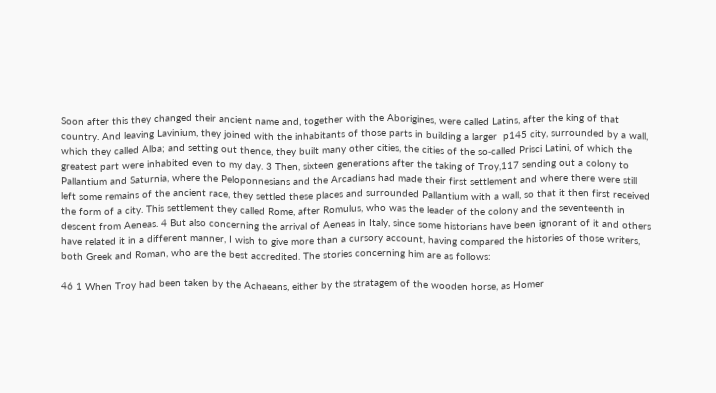Soon after this they changed their ancient name and, together with the Aborigines, were called Latins, after the king of that country. And leaving Lavinium, they joined with the inhabitants of those parts in building a larger  p145 city, surrounded by a wall, which they called Alba; and setting out thence, they built many other cities, the cities of the so‑called Prisci Latini, of which the greatest part were inhabited even to my day. 3 Then, sixteen generations after the taking of Troy,117 sending out a colony to Pallantium and Saturnia, where the Peloponnesians and the Arcadians had made their first settlement and where there were still left some remains of the ancient race, they settled these places and surrounded Pallantium with a wall, so that it then first received the form of a city. This settlement they called Rome, after Romulus, who was the leader of the colony and the seventeenth in descent from Aeneas. 4 But also concerning the arrival of Aeneas in Italy, since some historians have been ignorant of it and others have related it in a different manner, I wish to give more than a cursory account, having compared the histories of those writers, both Greek and Roman, who are the best accredited. The stories concerning him are as follows:

46 1 When Troy had been taken by the Achaeans, either by the stratagem of the wooden horse, as Homer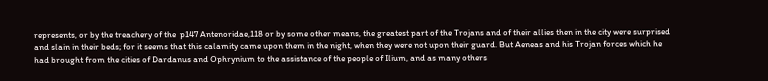represents, or by the treachery of the  p147 Antenoridae,118 or by some other means, the greatest part of the Trojans and of their allies then in the city were surprised and slain in their beds; for it seems that this calamity came upon them in the night, when they were not upon their guard. But Aeneas and his Trojan forces which he had brought from the cities of Dardanus and Ophrynium to the assistance of the people of Ilium, and as many others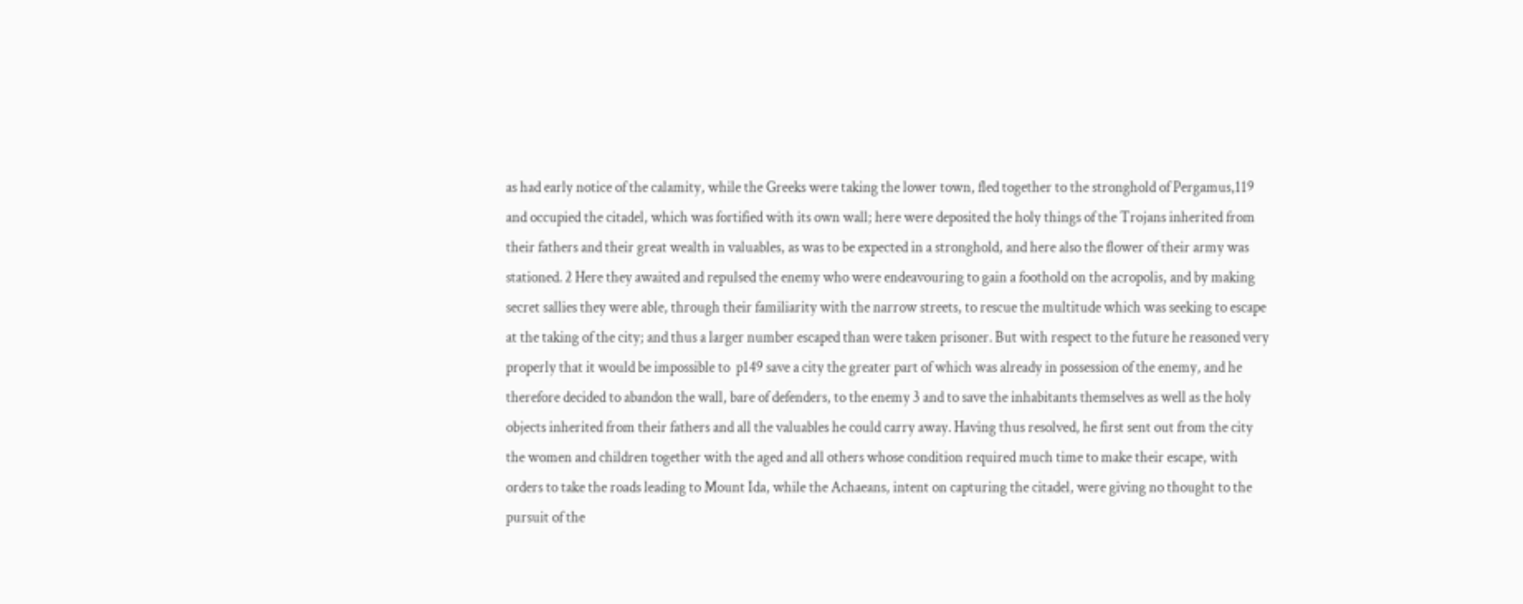as had early notice of the calamity, while the Greeks were taking the lower town, fled together to the stronghold of Pergamus,119 and occupied the citadel, which was fortified with its own wall; here were deposited the holy things of the Trojans inherited from their fathers and their great wealth in valuables, as was to be expected in a stronghold, and here also the flower of their army was stationed. 2 Here they awaited and repulsed the enemy who were endeavouring to gain a foothold on the acropolis, and by making secret sallies they were able, through their familiarity with the narrow streets, to rescue the multitude which was seeking to escape at the taking of the city; and thus a larger number escaped than were taken prisoner. But with respect to the future he reasoned very properly that it would be impossible to  p149 save a city the greater part of which was already in possession of the enemy, and he therefore decided to abandon the wall, bare of defenders, to the enemy 3 and to save the inhabitants themselves as well as the holy objects inherited from their fathers and all the valuables he could carry away. Having thus resolved, he first sent out from the city the women and children together with the aged and all others whose condition required much time to make their escape, with orders to take the roads leading to Mount Ida, while the Achaeans, intent on capturing the citadel, were giving no thought to the pursuit of the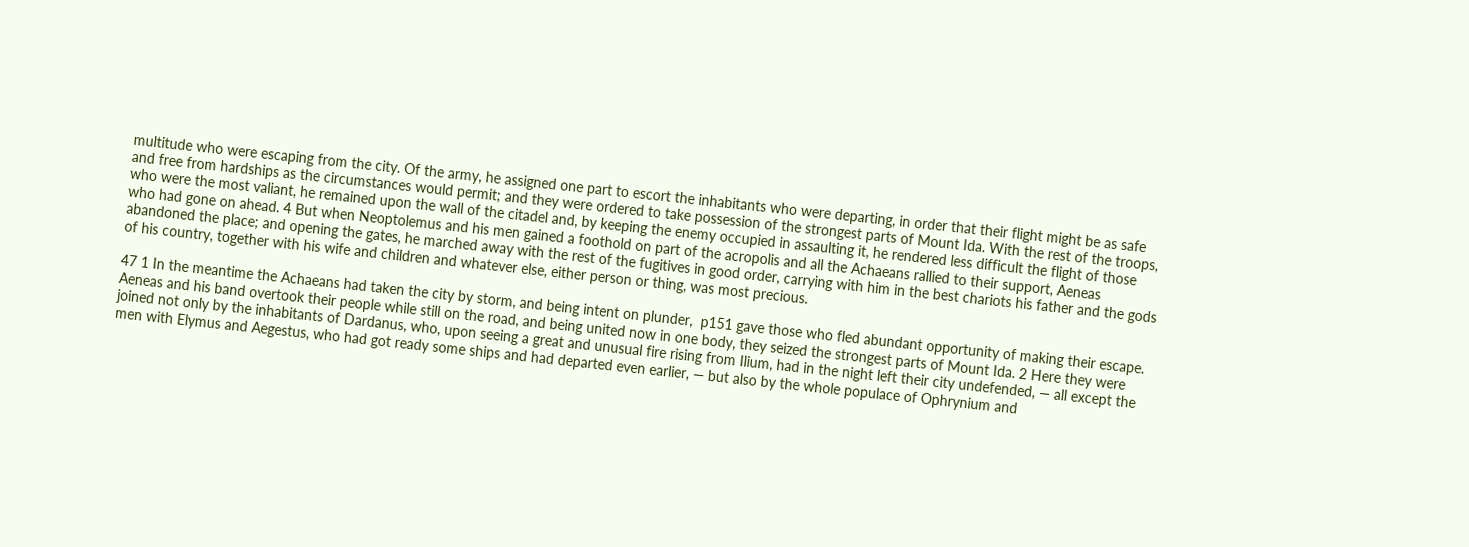multitude who were escaping from the city. Of the army, he assigned one part to escort the inhabitants who were departing, in order that their flight might be as safe and free from hardships as the circumstances would permit; and they were ordered to take possession of the strongest parts of Mount Ida. With the rest of the troops, who were the most valiant, he remained upon the wall of the citadel and, by keeping the enemy occupied in assaulting it, he rendered less difficult the flight of those who had gone on ahead. 4 But when Neoptolemus and his men gained a foothold on part of the acropolis and all the Achaeans rallied to their support, Aeneas abandoned the place; and opening the gates, he marched away with the rest of the fugitives in good order, carrying with him in the best chariots his father and the gods of his country, together with his wife and children and whatever else, either person or thing, was most precious.

47 1 In the meantime the Achaeans had taken the city by storm, and being intent on plunder,  p151 gave those who fled abundant opportunity of making their escape. Aeneas and his band overtook their people while still on the road, and being united now in one body, they seized the strongest parts of Mount Ida. 2 Here they were joined not only by the inhabitants of Dardanus, who, upon seeing a great and unusual fire rising from Ilium, had in the night left their city undefended, — all except the men with Elymus and Aegestus, who had got ready some ships and had departed even earlier, — but also by the whole populace of Ophrynium and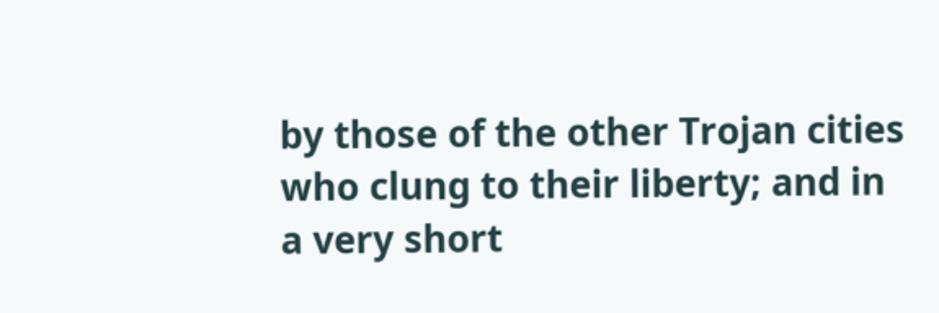by those of the other Trojan cities who clung to their liberty; and in a very short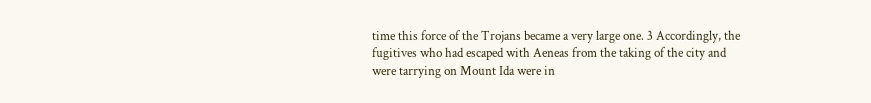time this force of the Trojans became a very large one. 3 Accordingly, the fugitives who had escaped with Aeneas from the taking of the city and were tarrying on Mount Ida were in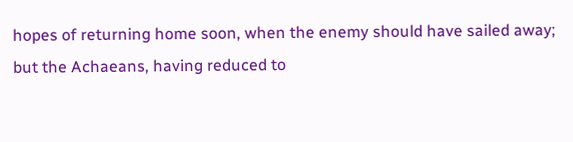hopes of returning home soon, when the enemy should have sailed away; but the Achaeans, having reduced to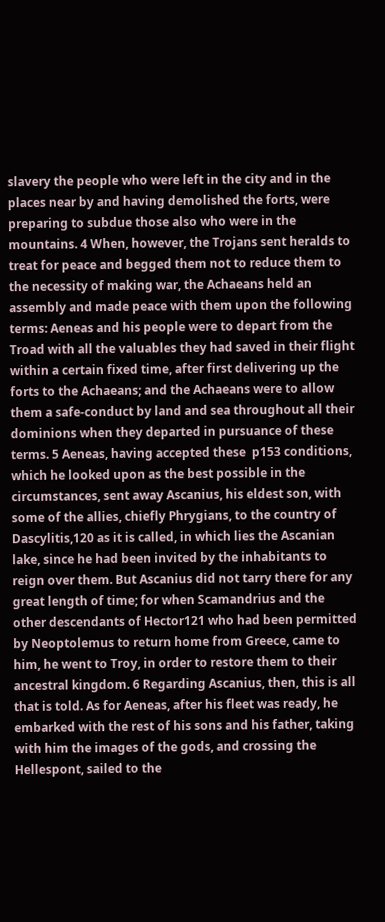slavery the people who were left in the city and in the places near by and having demolished the forts, were preparing to subdue those also who were in the mountains. 4 When, however, the Trojans sent heralds to treat for peace and begged them not to reduce them to the necessity of making war, the Achaeans held an assembly and made peace with them upon the following terms: Aeneas and his people were to depart from the Troad with all the valuables they had saved in their flight within a certain fixed time, after first delivering up the forts to the Achaeans; and the Achaeans were to allow them a safe-conduct by land and sea throughout all their dominions when they departed in pursuance of these terms. 5 Aeneas, having accepted these  p153 conditions, which he looked upon as the best possible in the circumstances, sent away Ascanius, his eldest son, with some of the allies, chiefly Phrygians, to the country of Dascylitis,120 as it is called, in which lies the Ascanian lake, since he had been invited by the inhabitants to reign over them. But Ascanius did not tarry there for any great length of time; for when Scamandrius and the other descendants of Hector121 who had been permitted by Neoptolemus to return home from Greece, came to him, he went to Troy, in order to restore them to their ancestral kingdom. 6 Regarding Ascanius, then, this is all that is told. As for Aeneas, after his fleet was ready, he embarked with the rest of his sons and his father, taking with him the images of the gods, and crossing the Hellespont, sailed to the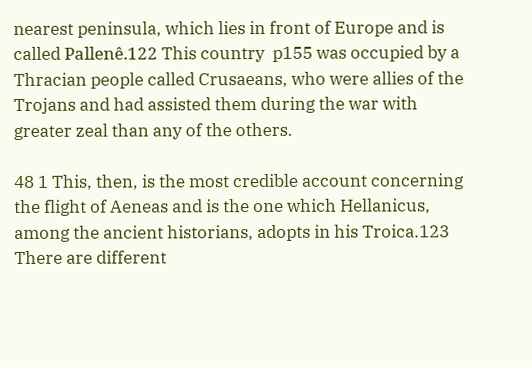nearest peninsula, which lies in front of Europe and is called Pallenê.122 This country  p155 was occupied by a Thracian people called Crusaeans, who were allies of the Trojans and had assisted them during the war with greater zeal than any of the others.

48 1 This, then, is the most credible account concerning the flight of Aeneas and is the one which Hellanicus, among the ancient historians, adopts in his Troica.123 There are different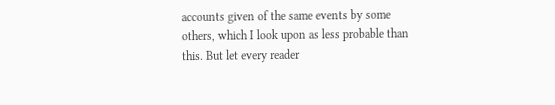accounts given of the same events by some others, which I look upon as less probable than this. But let every reader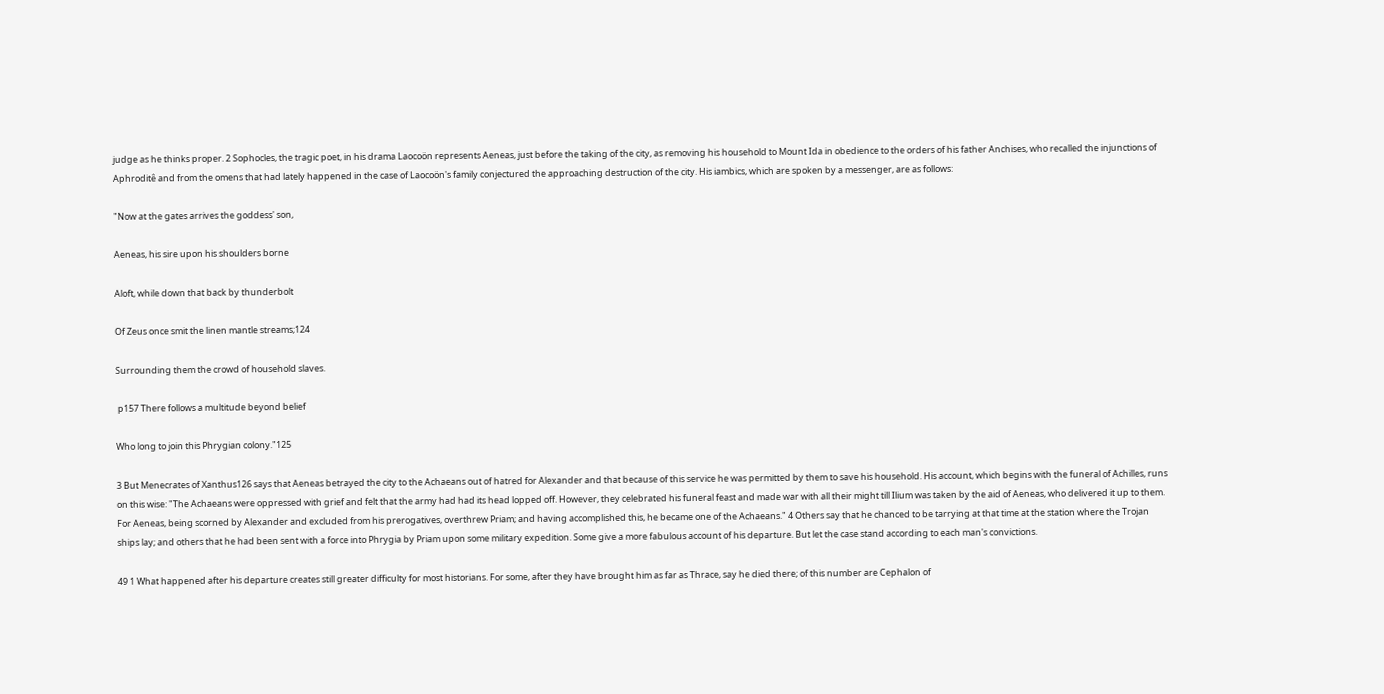judge as he thinks proper. 2 Sophocles, the tragic poet, in his drama Laocoön represents Aeneas, just before the taking of the city, as removing his household to Mount Ida in obedience to the orders of his father Anchises, who recalled the injunctions of Aphroditê and from the omens that had lately happened in the case of Laocoön's family conjectured the approaching destruction of the city. His iambics, which are spoken by a messenger, are as follows:

"Now at the gates arrives the goddess' son,

Aeneas, his sire upon his shoulders borne

Aloft, while down that back by thunderbolt

Of Zeus once smit the linen mantle streams;124

Surrounding them the crowd of household slaves.

 p157 There follows a multitude beyond belief

Who long to join this Phrygian colony."125

3 But Menecrates of Xanthus126 says that Aeneas betrayed the city to the Achaeans out of hatred for Alexander and that because of this service he was permitted by them to save his household. His account, which begins with the funeral of Achilles, runs on this wise: "The Achaeans were oppressed with grief and felt that the army had had its head lopped off. However, they celebrated his funeral feast and made war with all their might till Ilium was taken by the aid of Aeneas, who delivered it up to them. For Aeneas, being scorned by Alexander and excluded from his prerogatives, overthrew Priam; and having accomplished this, he became one of the Achaeans." 4 Others say that he chanced to be tarrying at that time at the station where the Trojan ships lay; and others that he had been sent with a force into Phrygia by Priam upon some military expedition. Some give a more fabulous account of his departure. But let the case stand according to each man's convictions.

49 1 What happened after his departure creates still greater difficulty for most historians. For some, after they have brought him as far as Thrace, say he died there; of this number are Cephalon of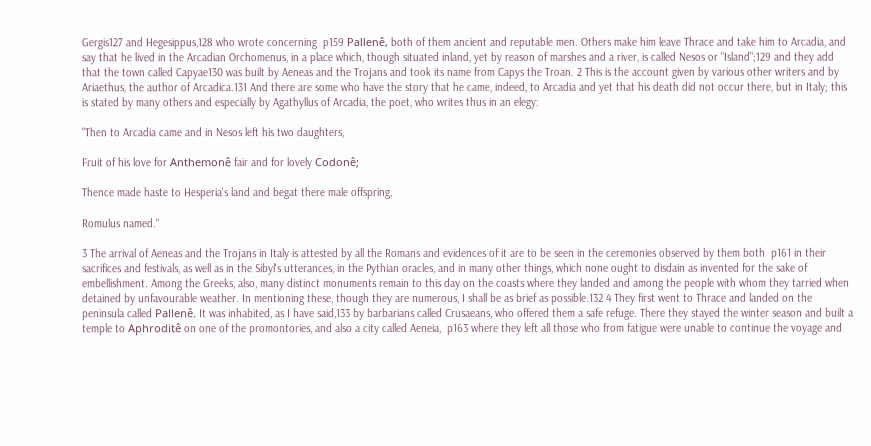Gergis127 and Hegesippus,128 who wrote concerning  p159 Pallenê, both of them ancient and reputable men. Others make him leave Thrace and take him to Arcadia, and say that he lived in the Arcadian Orchomenus, in a place which, though situated inland, yet by reason of marshes and a river, is called Nesos or "Island";129 and they add that the town called Capyae130 was built by Aeneas and the Trojans and took its name from Capys the Troan. 2 This is the account given by various other writers and by Ariaethus, the author of Arcadica.131 And there are some who have the story that he came, indeed, to Arcadia and yet that his death did not occur there, but in Italy; this is stated by many others and especially by Agathyllus of Arcadia, the poet, who writes thus in an elegy:

"Then to Arcadia came and in Nesos left his two daughters,

Fruit of his love for Anthemonê fair and for lovely Codonê;

Thence made haste to Hesperia's land and begat there male offspring,

Romulus named."

3 The arrival of Aeneas and the Trojans in Italy is attested by all the Romans and evidences of it are to be seen in the ceremonies observed by them both  p161 in their sacrifices and festivals, as well as in the Sibyl's utterances, in the Pythian oracles, and in many other things, which none ought to disdain as invented for the sake of embellishment. Among the Greeks, also, many distinct monuments remain to this day on the coasts where they landed and among the people with whom they tarried when detained by unfavourable weather. In mentioning these, though they are numerous, I shall be as brief as possible.132 4 They first went to Thrace and landed on the peninsula called Pallenê. It was inhabited, as I have said,133 by barbarians called Crusaeans, who offered them a safe refuge. There they stayed the winter season and built a temple to Aphroditê on one of the promontories, and also a city called Aeneia,  p163 where they left all those who from fatigue were unable to continue the voyage and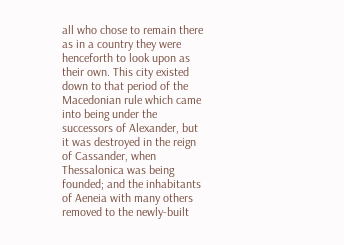all who chose to remain there as in a country they were henceforth to look upon as their own. This city existed down to that period of the Macedonian rule which came into being under the successors of Alexander, but it was destroyed in the reign of Cassander, when Thessalonica was being founded; and the inhabitants of Aeneia with many others removed to the newly-built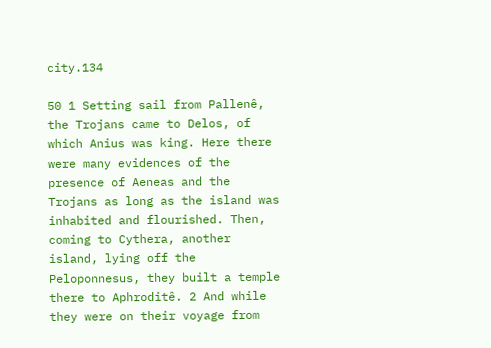city.134

50 1 Setting sail from Pallenê, the Trojans came to Delos, of which Anius was king. Here there were many evidences of the presence of Aeneas and the Trojans as long as the island was inhabited and flourished. Then, coming to Cythera, another island, lying off the Peloponnesus, they built a temple there to Aphroditê. 2 And while they were on their voyage from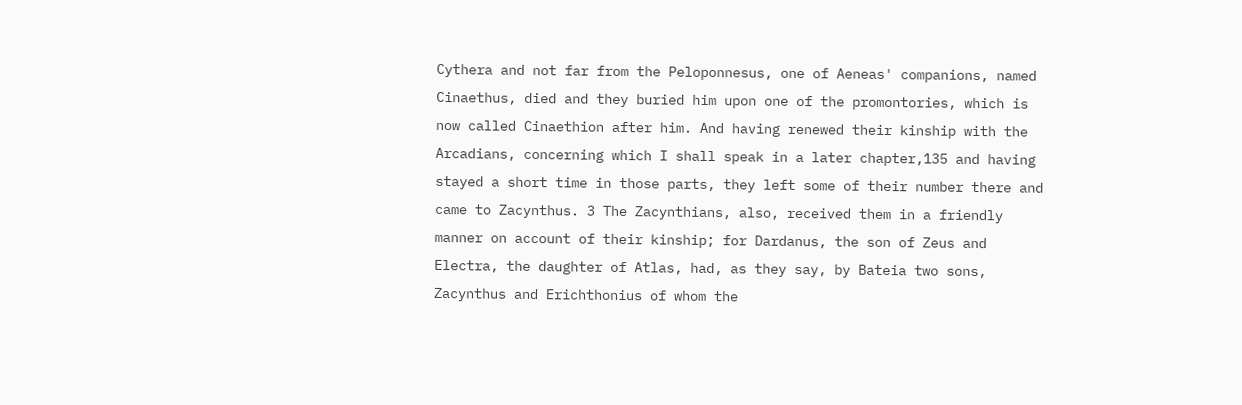Cythera and not far from the Peloponnesus, one of Aeneas' companions, named Cinaethus, died and they buried him upon one of the promontories, which is now called Cinaethion after him. And having renewed their kinship with the Arcadians, concerning which I shall speak in a later chapter,135 and having stayed a short time in those parts, they left some of their number there and came to Zacynthus. 3 The Zacynthians, also, received them in a friendly manner on account of their kinship; for Dardanus, the son of Zeus and Electra, the daughter of Atlas, had, as they say, by Bateia two sons, Zacynthus and Erichthonius of whom the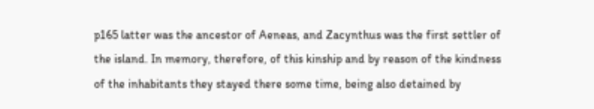p165 latter was the ancestor of Aeneas, and Zacynthus was the first settler of the island. In memory, therefore, of this kinship and by reason of the kindness of the inhabitants they stayed there some time, being also detained by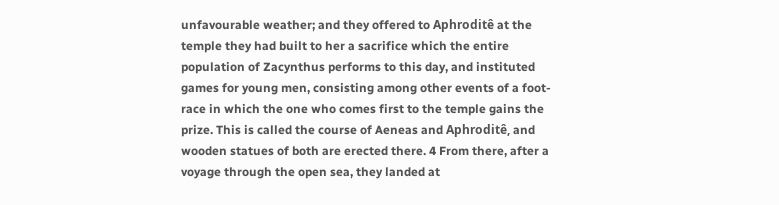unfavourable weather; and they offered to Aphroditê at the temple they had built to her a sacrifice which the entire population of Zacynthus performs to this day, and instituted games for young men, consisting among other events of a foot-race in which the one who comes first to the temple gains the prize. This is called the course of Aeneas and Aphroditê, and wooden statues of both are erected there. 4 From there, after a voyage through the open sea, they landed at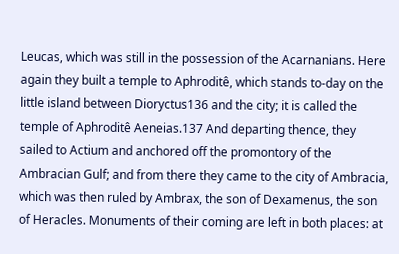Leucas, which was still in the possession of the Acarnanians. Here again they built a temple to Aphroditê, which stands to‑day on the little island between Dioryctus136 and the city; it is called the temple of Aphroditê Aeneias.137 And departing thence, they sailed to Actium and anchored off the promontory of the Ambracian Gulf; and from there they came to the city of Ambracia, which was then ruled by Ambrax, the son of Dexamenus, the son of Heracles. Monuments of their coming are left in both places: at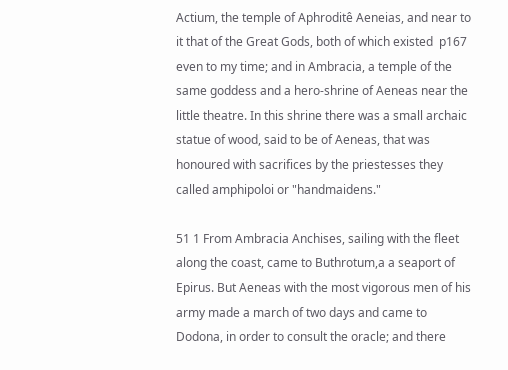Actium, the temple of Aphroditê Aeneias, and near to it that of the Great Gods, both of which existed  p167 even to my time; and in Ambracia, a temple of the same goddess and a hero-shrine of Aeneas near the little theatre. In this shrine there was a small archaic statue of wood, said to be of Aeneas, that was honoured with sacrifices by the priestesses they called amphipoloi or "handmaidens."

51 1 From Ambracia Anchises, sailing with the fleet along the coast, came to Buthrotum,a a seaport of Epirus. But Aeneas with the most vigorous men of his army made a march of two days and came to Dodona, in order to consult the oracle; and there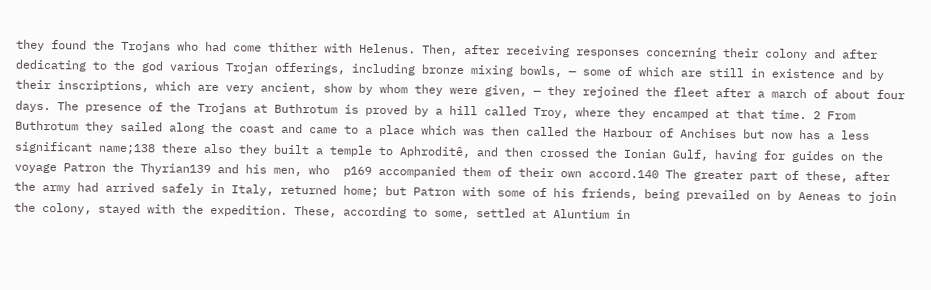they found the Trojans who had come thither with Helenus. Then, after receiving responses concerning their colony and after dedicating to the god various Trojan offerings, including bronze mixing bowls, — some of which are still in existence and by their inscriptions, which are very ancient, show by whom they were given, — they rejoined the fleet after a march of about four days. The presence of the Trojans at Buthrotum is proved by a hill called Troy, where they encamped at that time. 2 From Buthrotum they sailed along the coast and came to a place which was then called the Harbour of Anchises but now has a less significant name;138 there also they built a temple to Aphroditê, and then crossed the Ionian Gulf, having for guides on the voyage Patron the Thyrian139 and his men, who  p169 accompanied them of their own accord.140 The greater part of these, after the army had arrived safely in Italy, returned home; but Patron with some of his friends, being prevailed on by Aeneas to join the colony, stayed with the expedition. These, according to some, settled at Aluntium in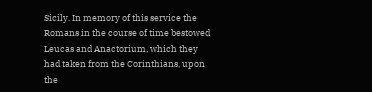Sicily. In memory of this service the Romans in the course of time bestowed Leucas and Anactorium, which they had taken from the Corinthians, upon the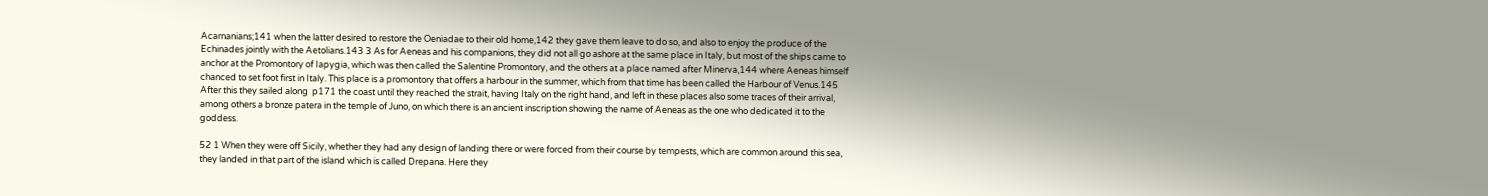Acarnanians;141 when the latter desired to restore the Oeniadae to their old home,142 they gave them leave to do so, and also to enjoy the produce of the Echinades jointly with the Aetolians.143 3 As for Aeneas and his companions, they did not all go ashore at the same place in Italy, but most of the ships came to anchor at the Promontory of Iapygia, which was then called the Salentine Promontory, and the others at a place named after Minerva,144 where Aeneas himself chanced to set foot first in Italy. This place is a promontory that offers a harbour in the summer, which from that time has been called the Harbour of Venus.145 After this they sailed along  p171 the coast until they reached the strait, having Italy on the right hand, and left in these places also some traces of their arrival, among others a bronze patera in the temple of Juno, on which there is an ancient inscription showing the name of Aeneas as the one who dedicated it to the goddess.

52 1 When they were off Sicily, whether they had any design of landing there or were forced from their course by tempests, which are common around this sea, they landed in that part of the island which is called Drepana. Here they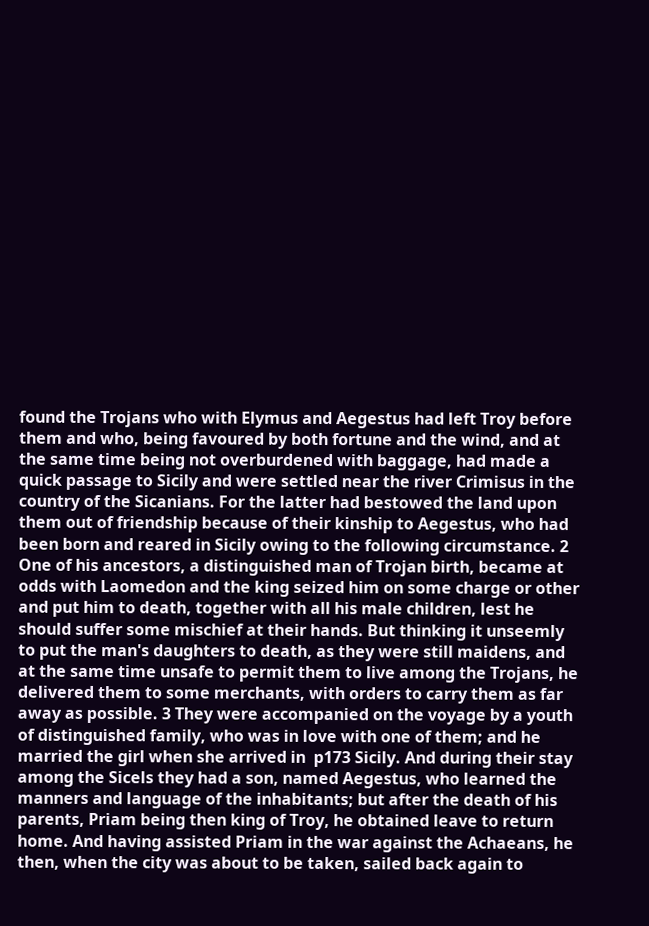found the Trojans who with Elymus and Aegestus had left Troy before them and who, being favoured by both fortune and the wind, and at the same time being not overburdened with baggage, had made a quick passage to Sicily and were settled near the river Crimisus in the country of the Sicanians. For the latter had bestowed the land upon them out of friendship because of their kinship to Aegestus, who had been born and reared in Sicily owing to the following circumstance. 2 One of his ancestors, a distinguished man of Trojan birth, became at odds with Laomedon and the king seized him on some charge or other and put him to death, together with all his male children, lest he should suffer some mischief at their hands. But thinking it unseemly to put the man's daughters to death, as they were still maidens, and at the same time unsafe to permit them to live among the Trojans, he delivered them to some merchants, with orders to carry them as far away as possible. 3 They were accompanied on the voyage by a youth of distinguished family, who was in love with one of them; and he married the girl when she arrived in  p173 Sicily. And during their stay among the Sicels they had a son, named Aegestus, who learned the manners and language of the inhabitants; but after the death of his parents, Priam being then king of Troy, he obtained leave to return home. And having assisted Priam in the war against the Achaeans, he then, when the city was about to be taken, sailed back again to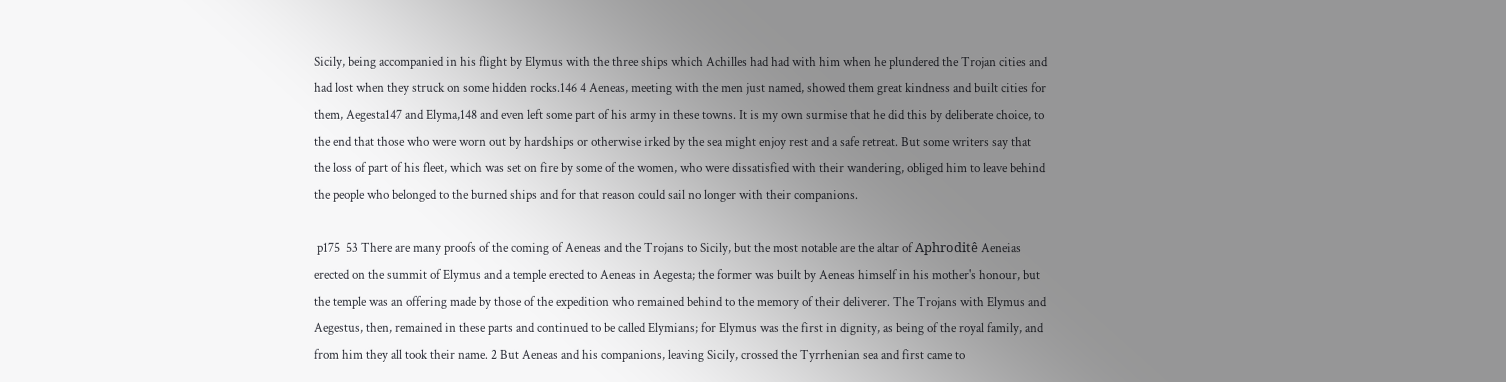Sicily, being accompanied in his flight by Elymus with the three ships which Achilles had had with him when he plundered the Trojan cities and had lost when they struck on some hidden rocks.146 4 Aeneas, meeting with the men just named, showed them great kindness and built cities for them, Aegesta147 and Elyma,148 and even left some part of his army in these towns. It is my own surmise that he did this by deliberate choice, to the end that those who were worn out by hardships or otherwise irked by the sea might enjoy rest and a safe retreat. But some writers say that the loss of part of his fleet, which was set on fire by some of the women, who were dissatisfied with their wandering, obliged him to leave behind the people who belonged to the burned ships and for that reason could sail no longer with their companions.

 p175  53 There are many proofs of the coming of Aeneas and the Trojans to Sicily, but the most notable are the altar of Aphroditê Aeneias erected on the summit of Elymus and a temple erected to Aeneas in Aegesta; the former was built by Aeneas himself in his mother's honour, but the temple was an offering made by those of the expedition who remained behind to the memory of their deliverer. The Trojans with Elymus and Aegestus, then, remained in these parts and continued to be called Elymians; for Elymus was the first in dignity, as being of the royal family, and from him they all took their name. 2 But Aeneas and his companions, leaving Sicily, crossed the Tyrrhenian sea and first came to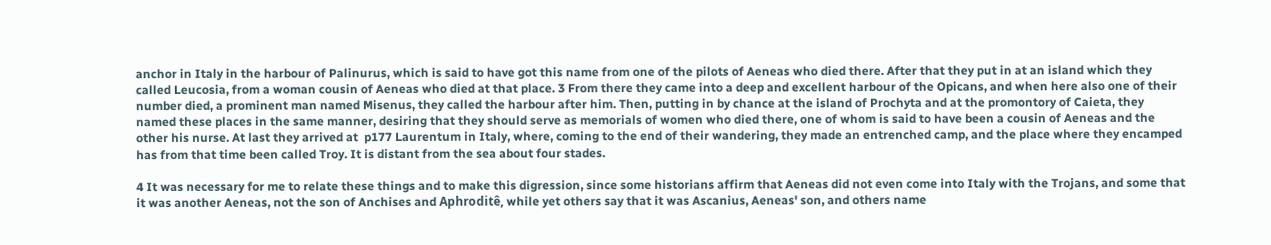anchor in Italy in the harbour of Palinurus, which is said to have got this name from one of the pilots of Aeneas who died there. After that they put in at an island which they called Leucosia, from a woman cousin of Aeneas who died at that place. 3 From there they came into a deep and excellent harbour of the Opicans, and when here also one of their number died, a prominent man named Misenus, they called the harbour after him. Then, putting in by chance at the island of Prochyta and at the promontory of Caieta, they named these places in the same manner, desiring that they should serve as memorials of women who died there, one of whom is said to have been a cousin of Aeneas and the other his nurse. At last they arrived at  p177 Laurentum in Italy, where, coming to the end of their wandering, they made an entrenched camp, and the place where they encamped has from that time been called Troy. It is distant from the sea about four stades.

4 It was necessary for me to relate these things and to make this digression, since some historians affirm that Aeneas did not even come into Italy with the Trojans, and some that it was another Aeneas, not the son of Anchises and Aphroditê, while yet others say that it was Ascanius, Aeneas' son, and others name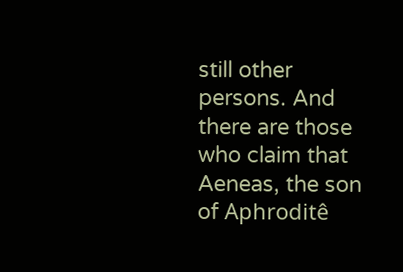still other persons. And there are those who claim that Aeneas, the son of Aphroditê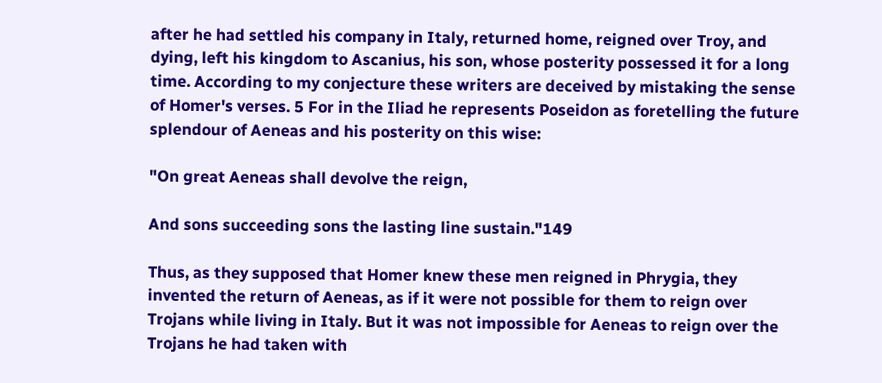after he had settled his company in Italy, returned home, reigned over Troy, and dying, left his kingdom to Ascanius, his son, whose posterity possessed it for a long time. According to my conjecture these writers are deceived by mistaking the sense of Homer's verses. 5 For in the Iliad he represents Poseidon as foretelling the future splendour of Aeneas and his posterity on this wise:

"On great Aeneas shall devolve the reign,

And sons succeeding sons the lasting line sustain."149

Thus, as they supposed that Homer knew these men reigned in Phrygia, they invented the return of Aeneas, as if it were not possible for them to reign over Trojans while living in Italy. But it was not impossible for Aeneas to reign over the Trojans he had taken with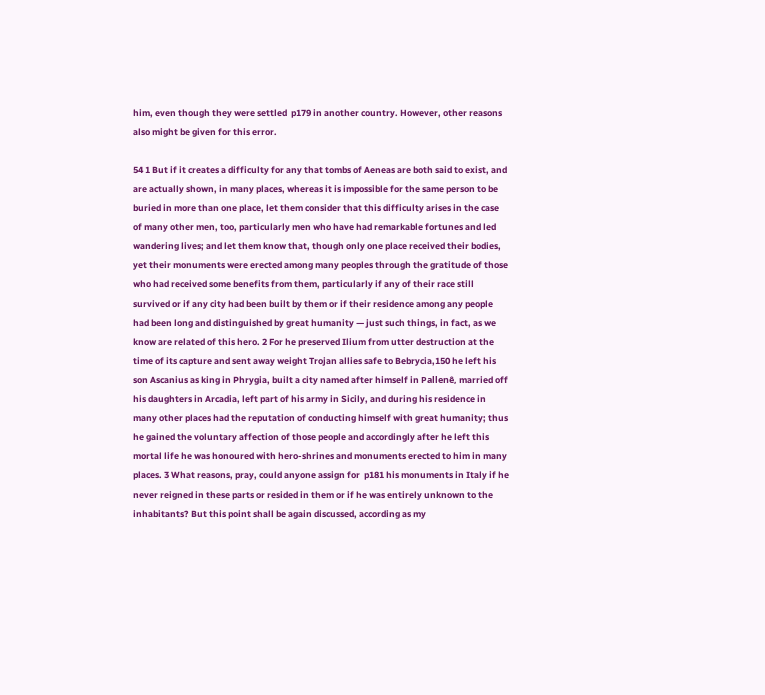him, even though they were settled  p179 in another country. However, other reasons also might be given for this error.

54 1 But if it creates a difficulty for any that tombs of Aeneas are both said to exist, and are actually shown, in many places, whereas it is impossible for the same person to be buried in more than one place, let them consider that this difficulty arises in the case of many other men, too, particularly men who have had remarkable fortunes and led wandering lives; and let them know that, though only one place received their bodies, yet their monuments were erected among many peoples through the gratitude of those who had received some benefits from them, particularly if any of their race still survived or if any city had been built by them or if their residence among any people had been long and distinguished by great humanity — just such things, in fact, as we know are related of this hero. 2 For he preserved Ilium from utter destruction at the time of its capture and sent away weight Trojan allies safe to Bebrycia,150 he left his son Ascanius as king in Phrygia, built a city named after himself in Pallenê, married off his daughters in Arcadia, left part of his army in Sicily, and during his residence in many other places had the reputation of conducting himself with great humanity; thus he gained the voluntary affection of those people and accordingly after he left this mortal life he was honoured with hero-shrines and monuments erected to him in many places. 3 What reasons, pray, could anyone assign for  p181 his monuments in Italy if he never reigned in these parts or resided in them or if he was entirely unknown to the inhabitants? But this point shall be again discussed, according as my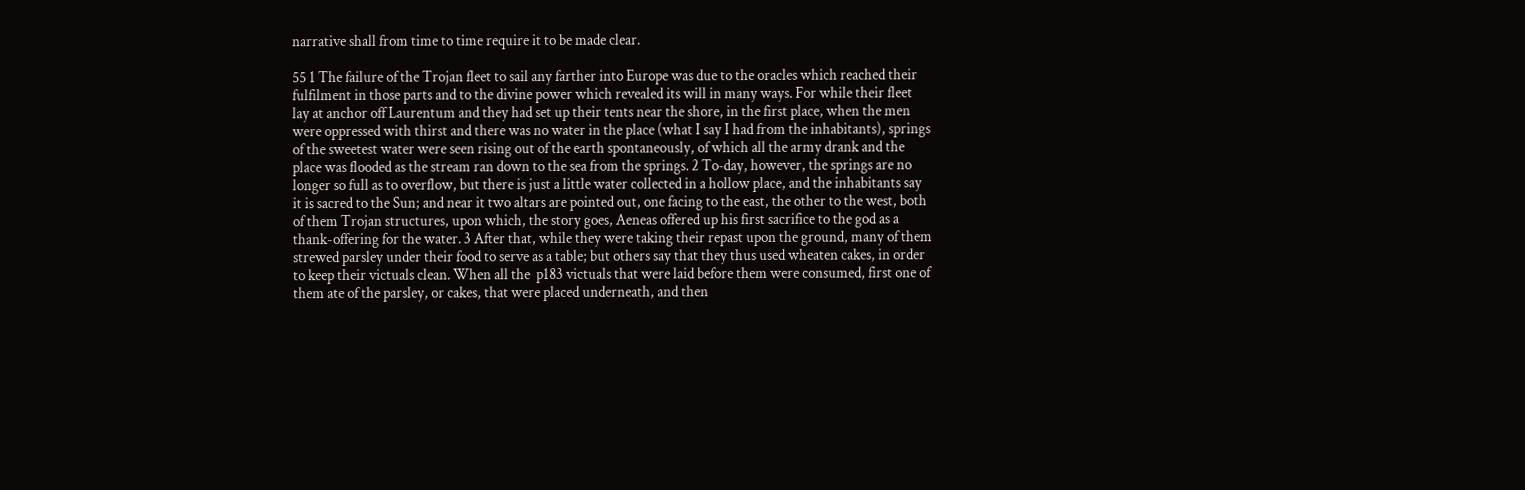narrative shall from time to time require it to be made clear.

55 1 The failure of the Trojan fleet to sail any farther into Europe was due to the oracles which reached their fulfilment in those parts and to the divine power which revealed its will in many ways. For while their fleet lay at anchor off Laurentum and they had set up their tents near the shore, in the first place, when the men were oppressed with thirst and there was no water in the place (what I say I had from the inhabitants), springs of the sweetest water were seen rising out of the earth spontaneously, of which all the army drank and the place was flooded as the stream ran down to the sea from the springs. 2 To‑day, however, the springs are no longer so full as to overflow, but there is just a little water collected in a hollow place, and the inhabitants say it is sacred to the Sun; and near it two altars are pointed out, one facing to the east, the other to the west, both of them Trojan structures, upon which, the story goes, Aeneas offered up his first sacrifice to the god as a thank-offering for the water. 3 After that, while they were taking their repast upon the ground, many of them strewed parsley under their food to serve as a table; but others say that they thus used wheaten cakes, in order to keep their victuals clean. When all the  p183 victuals that were laid before them were consumed, first one of them ate of the parsley, or cakes, that were placed underneath, and then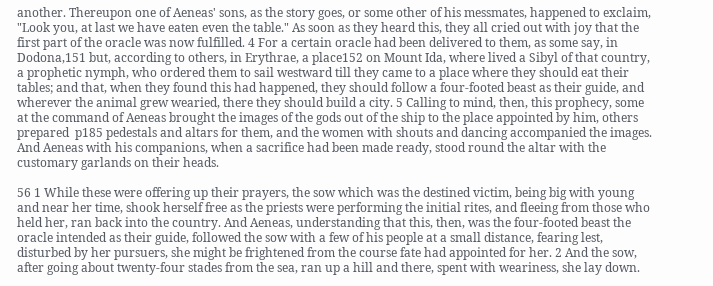another. Thereupon one of Aeneas' sons, as the story goes, or some other of his messmates, happened to exclaim, "Look you, at last we have eaten even the table." As soon as they heard this, they all cried out with joy that the first part of the oracle was now fulfilled. 4 For a certain oracle had been delivered to them, as some say, in Dodona,151 but, according to others, in Erythrae, a place152 on Mount Ida, where lived a Sibyl of that country, a prophetic nymph, who ordered them to sail westward till they came to a place where they should eat their tables; and that, when they found this had happened, they should follow a four-footed beast as their guide, and wherever the animal grew wearied, there they should build a city. 5 Calling to mind, then, this prophecy, some at the command of Aeneas brought the images of the gods out of the ship to the place appointed by him, others prepared  p185 pedestals and altars for them, and the women with shouts and dancing accompanied the images. And Aeneas with his companions, when a sacrifice had been made ready, stood round the altar with the customary garlands on their heads.

56 1 While these were offering up their prayers, the sow which was the destined victim, being big with young and near her time, shook herself free as the priests were performing the initial rites, and fleeing from those who held her, ran back into the country. And Aeneas, understanding that this, then, was the four-footed beast the oracle intended as their guide, followed the sow with a few of his people at a small distance, fearing lest, disturbed by her pursuers, she might be frightened from the course fate had appointed for her. 2 And the sow, after going about twenty-four stades from the sea, ran up a hill and there, spent with weariness, she lay down.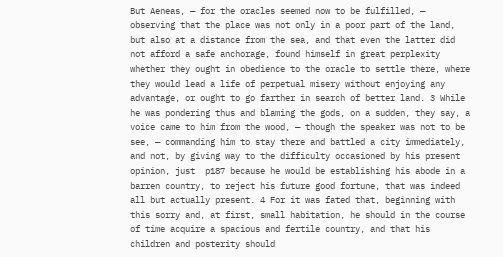But Aeneas, — for the oracles seemed now to be fulfilled, — observing that the place was not only in a poor part of the land, but also at a distance from the sea, and that even the latter did not afford a safe anchorage, found himself in great perplexity whether they ought in obedience to the oracle to settle there, where they would lead a life of perpetual misery without enjoying any advantage, or ought to go farther in search of better land. 3 While he was pondering thus and blaming the gods, on a sudden, they say, a voice came to him from the wood, — though the speaker was not to be see, — commanding him to stay there and battled a city immediately, and not, by giving way to the difficulty occasioned by his present opinion, just  p187 because he would be establishing his abode in a barren country, to reject his future good fortune, that was indeed all but actually present. 4 For it was fated that, beginning with this sorry and, at first, small habitation, he should in the course of time acquire a spacious and fertile country, and that his children and posterity should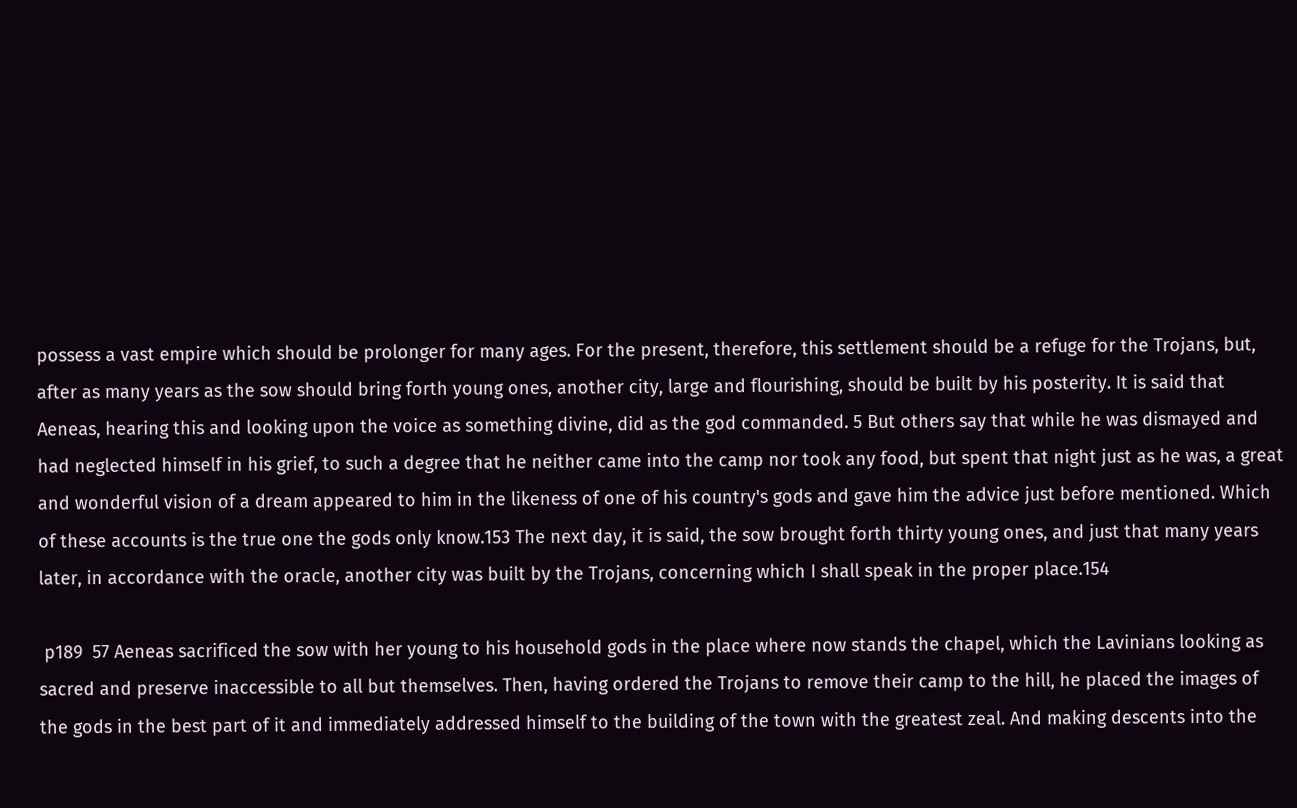possess a vast empire which should be prolonger for many ages. For the present, therefore, this settlement should be a refuge for the Trojans, but, after as many years as the sow should bring forth young ones, another city, large and flourishing, should be built by his posterity. It is said that Aeneas, hearing this and looking upon the voice as something divine, did as the god commanded. 5 But others say that while he was dismayed and had neglected himself in his grief, to such a degree that he neither came into the camp nor took any food, but spent that night just as he was, a great and wonderful vision of a dream appeared to him in the likeness of one of his country's gods and gave him the advice just before mentioned. Which of these accounts is the true one the gods only know.153 The next day, it is said, the sow brought forth thirty young ones, and just that many years later, in accordance with the oracle, another city was built by the Trojans, concerning which I shall speak in the proper place.154

 p189  57 Aeneas sacrificed the sow with her young to his household gods in the place where now stands the chapel, which the Lavinians looking as sacred and preserve inaccessible to all but themselves. Then, having ordered the Trojans to remove their camp to the hill, he placed the images of the gods in the best part of it and immediately addressed himself to the building of the town with the greatest zeal. And making descents into the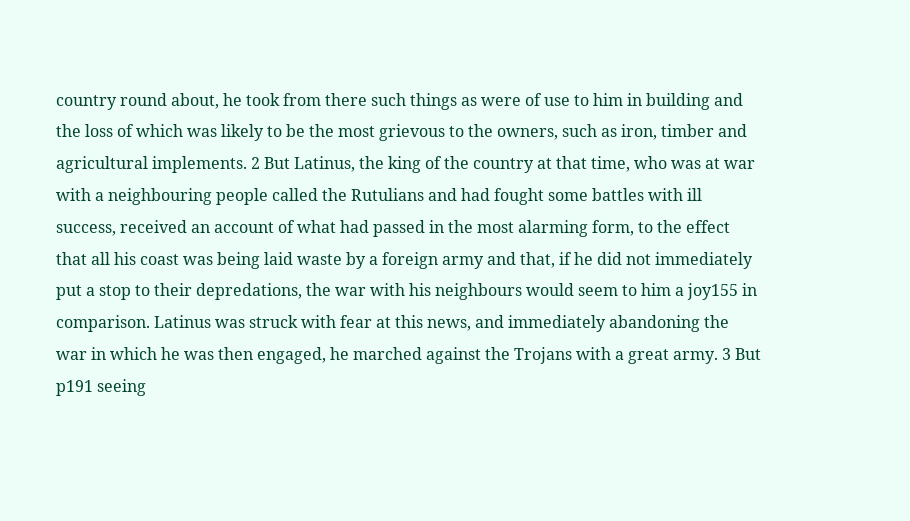country round about, he took from there such things as were of use to him in building and the loss of which was likely to be the most grievous to the owners, such as iron, timber and agricultural implements. 2 But Latinus, the king of the country at that time, who was at war with a neighbouring people called the Rutulians and had fought some battles with ill success, received an account of what had passed in the most alarming form, to the effect that all his coast was being laid waste by a foreign army and that, if he did not immediately put a stop to their depredations, the war with his neighbours would seem to him a joy155 in comparison. Latinus was struck with fear at this news, and immediately abandoning the war in which he was then engaged, he marched against the Trojans with a great army. 3 But  p191 seeing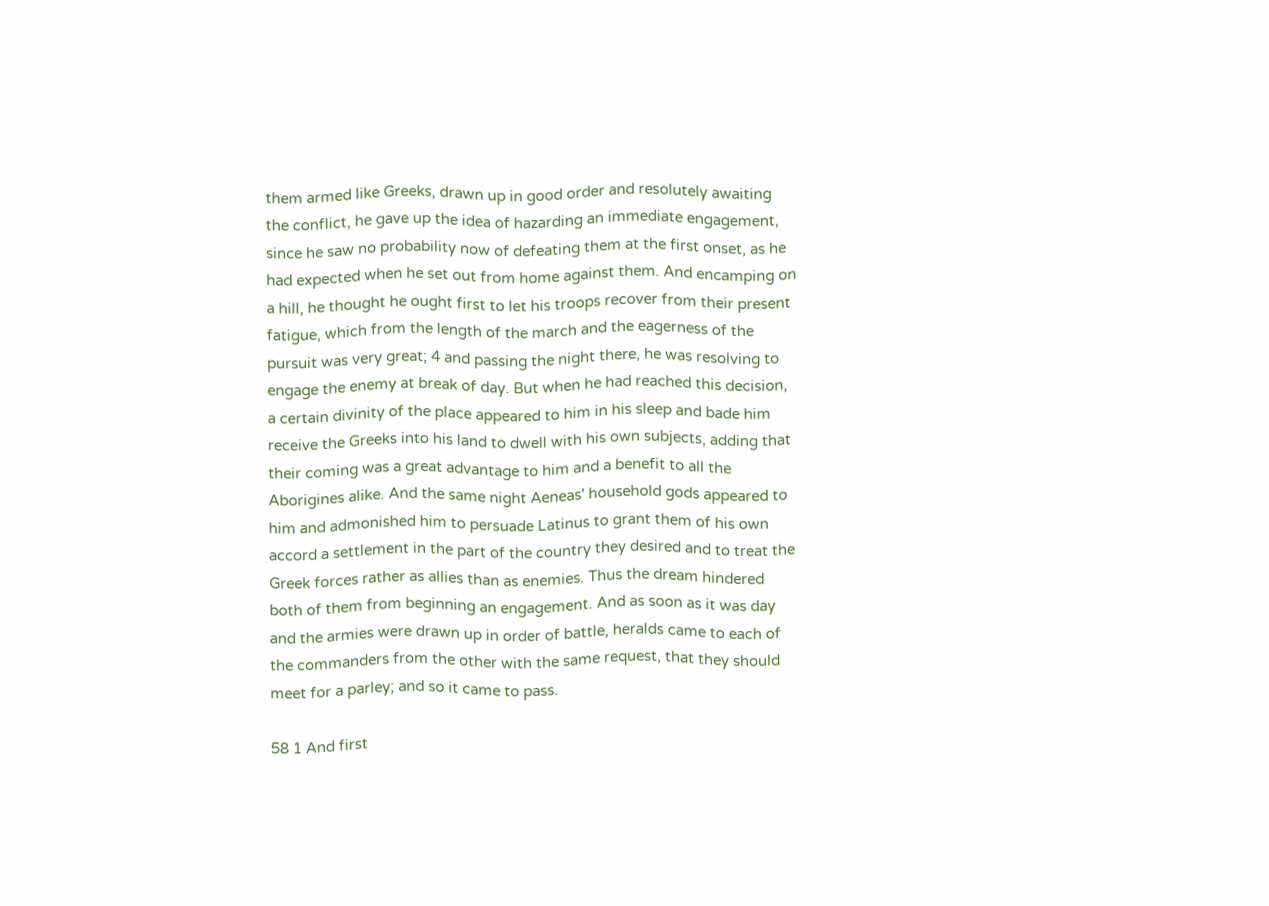them armed like Greeks, drawn up in good order and resolutely awaiting the conflict, he gave up the idea of hazarding an immediate engagement, since he saw no probability now of defeating them at the first onset, as he had expected when he set out from home against them. And encamping on a hill, he thought he ought first to let his troops recover from their present fatigue, which from the length of the march and the eagerness of the pursuit was very great; 4 and passing the night there, he was resolving to engage the enemy at break of day. But when he had reached this decision, a certain divinity of the place appeared to him in his sleep and bade him receive the Greeks into his land to dwell with his own subjects, adding that their coming was a great advantage to him and a benefit to all the Aborigines alike. And the same night Aeneas' household gods appeared to him and admonished him to persuade Latinus to grant them of his own accord a settlement in the part of the country they desired and to treat the Greek forces rather as allies than as enemies. Thus the dream hindered both of them from beginning an engagement. And as soon as it was day and the armies were drawn up in order of battle, heralds came to each of the commanders from the other with the same request, that they should meet for a parley; and so it came to pass.

58 1 And first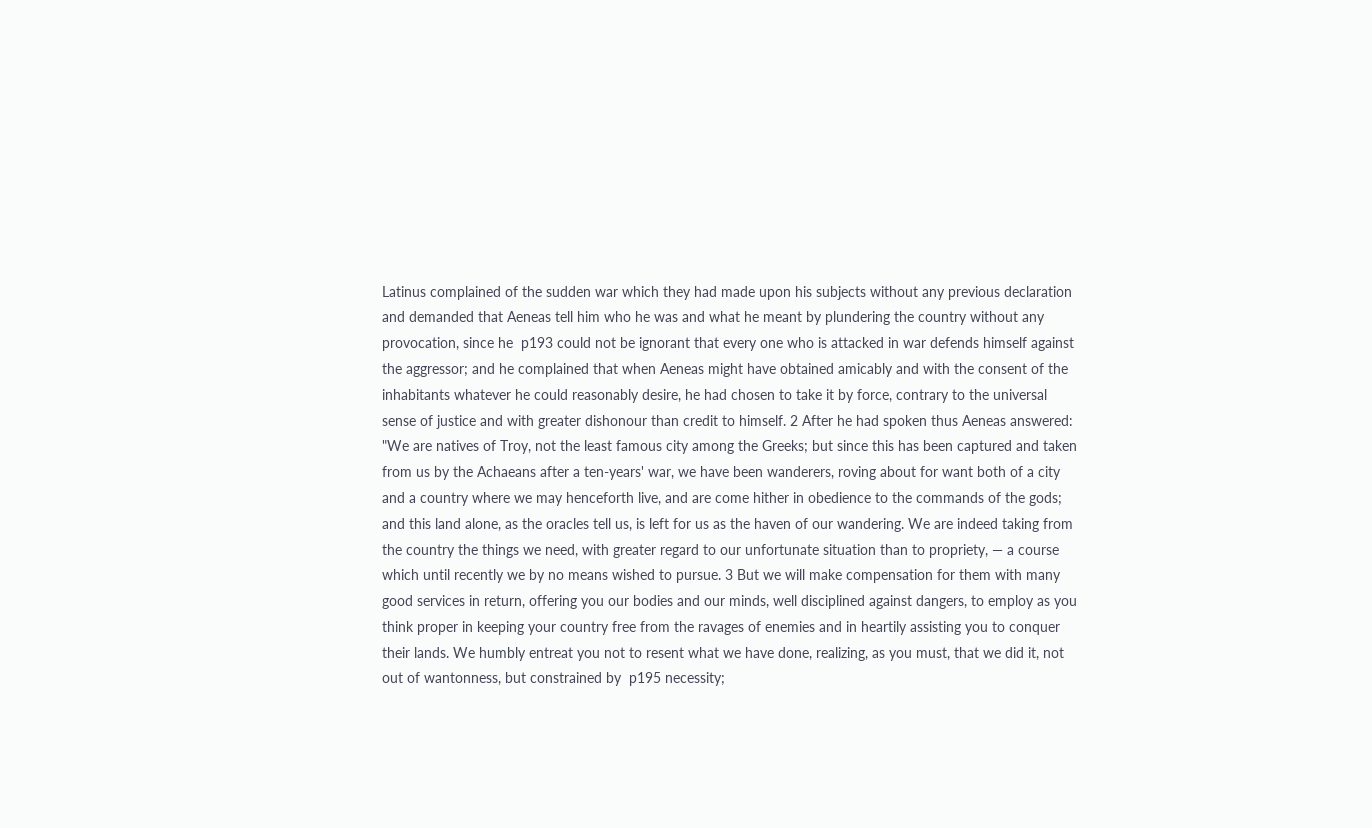Latinus complained of the sudden war which they had made upon his subjects without any previous declaration and demanded that Aeneas tell him who he was and what he meant by plundering the country without any provocation, since he  p193 could not be ignorant that every one who is attacked in war defends himself against the aggressor; and he complained that when Aeneas might have obtained amicably and with the consent of the inhabitants whatever he could reasonably desire, he had chosen to take it by force, contrary to the universal sense of justice and with greater dishonour than credit to himself. 2 After he had spoken thus Aeneas answered: "We are natives of Troy, not the least famous city among the Greeks; but since this has been captured and taken from us by the Achaeans after a ten-years' war, we have been wanderers, roving about for want both of a city and a country where we may henceforth live, and are come hither in obedience to the commands of the gods; and this land alone, as the oracles tell us, is left for us as the haven of our wandering. We are indeed taking from the country the things we need, with greater regard to our unfortunate situation than to propriety, — a course which until recently we by no means wished to pursue. 3 But we will make compensation for them with many good services in return, offering you our bodies and our minds, well disciplined against dangers, to employ as you think proper in keeping your country free from the ravages of enemies and in heartily assisting you to conquer their lands. We humbly entreat you not to resent what we have done, realizing, as you must, that we did it, not out of wantonness, but constrained by  p195 necessity;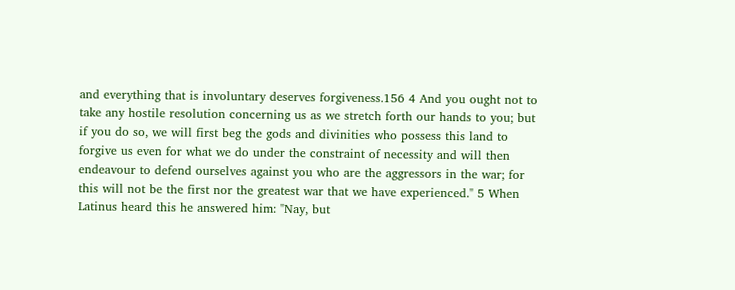and everything that is involuntary deserves forgiveness.156 4 And you ought not to take any hostile resolution concerning us as we stretch forth our hands to you; but if you do so, we will first beg the gods and divinities who possess this land to forgive us even for what we do under the constraint of necessity and will then endeavour to defend ourselves against you who are the aggressors in the war; for this will not be the first nor the greatest war that we have experienced." 5 When Latinus heard this he answered him: "Nay, but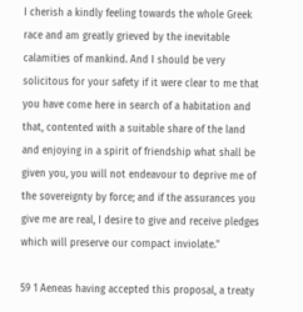I cherish a kindly feeling towards the whole Greek race and am greatly grieved by the inevitable calamities of mankind. And I should be very solicitous for your safety if it were clear to me that you have come here in search of a habitation and that, contented with a suitable share of the land and enjoying in a spirit of friendship what shall be given you, you will not endeavour to deprive me of the sovereignty by force; and if the assurances you give me are real, I desire to give and receive pledges which will preserve our compact inviolate."

59 1 Aeneas having accepted this proposal, a treaty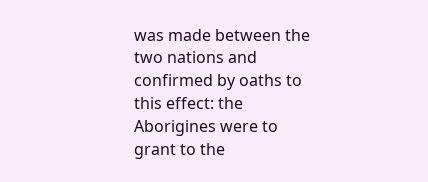was made between the two nations and confirmed by oaths to this effect: the Aborigines were to grant to the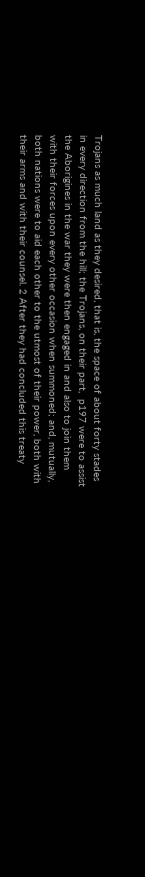Trojans as much land as they desired, that is, the space of about forty stades in every direction from the hill; the Trojans, on their part,  p197 were to assist the Aborigines in the war they were then engaged in and also to join them with their forces upon every other occasion when summoned; and, mutually, both nations were to aid each other to the utmost of their power, both with their arms and with their counsel. 2 After they had concluded this treaty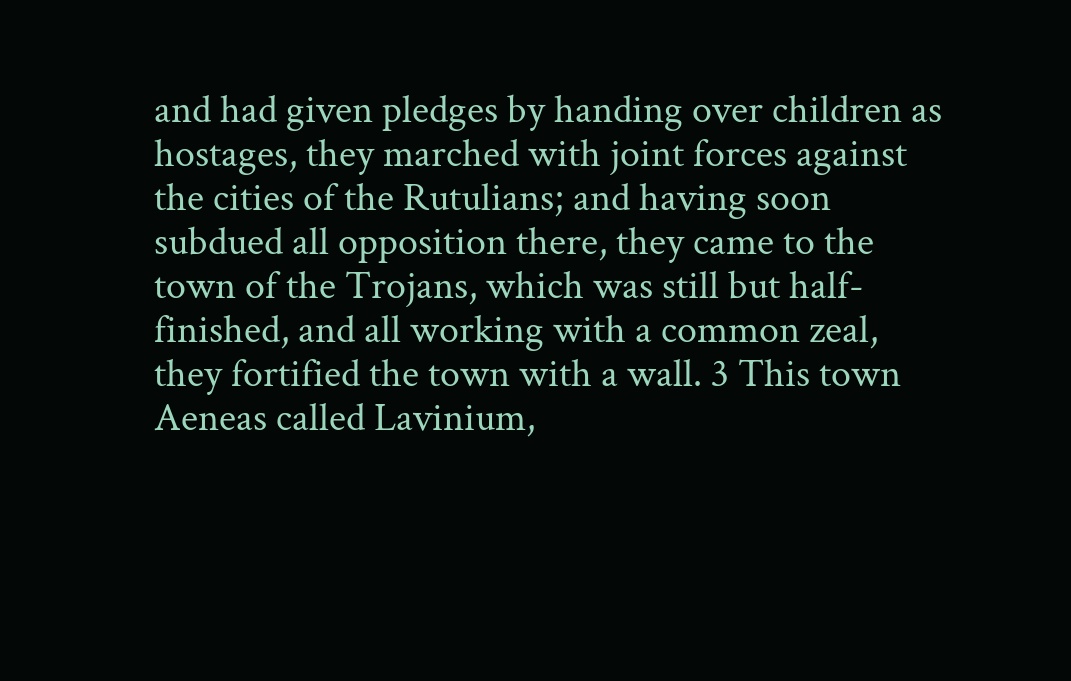and had given pledges by handing over children as hostages, they marched with joint forces against the cities of the Rutulians; and having soon subdued all opposition there, they came to the town of the Trojans, which was still but half-finished, and all working with a common zeal, they fortified the town with a wall. 3 This town Aeneas called Lavinium,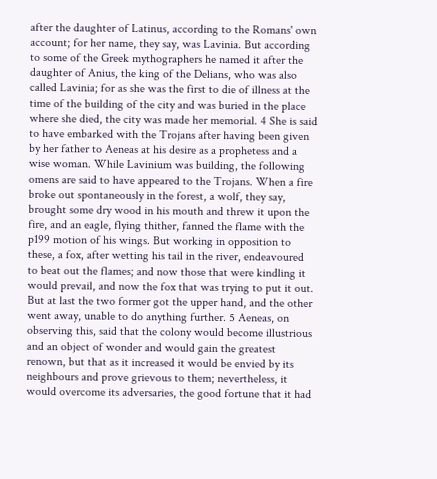after the daughter of Latinus, according to the Romans' own account; for her name, they say, was Lavinia. But according to some of the Greek mythographers he named it after the daughter of Anius, the king of the Delians, who was also called Lavinia; for as she was the first to die of illness at the time of the building of the city and was buried in the place where she died, the city was made her memorial. 4 She is said to have embarked with the Trojans after having been given by her father to Aeneas at his desire as a prophetess and a wise woman. While Lavinium was building, the following omens are said to have appeared to the Trojans. When a fire broke out spontaneously in the forest, a wolf, they say, brought some dry wood in his mouth and threw it upon the fire, and an eagle, flying thither, fanned the flame with the  p199 motion of his wings. But working in opposition to these, a fox, after wetting his tail in the river, endeavoured to beat out the flames; and now those that were kindling it would prevail, and now the fox that was trying to put it out. But at last the two former got the upper hand, and the other went away, unable to do anything further. 5 Aeneas, on observing this, said that the colony would become illustrious and an object of wonder and would gain the greatest renown, but that as it increased it would be envied by its neighbours and prove grievous to them; nevertheless, it would overcome its adversaries, the good fortune that it had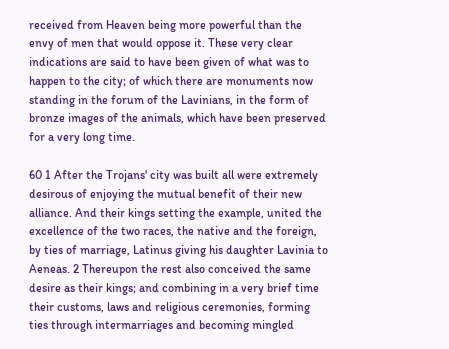received from Heaven being more powerful than the envy of men that would oppose it. These very clear indications are said to have been given of what was to happen to the city; of which there are monuments now standing in the forum of the Lavinians, in the form of bronze images of the animals, which have been preserved for a very long time.

60 1 After the Trojans' city was built all were extremely desirous of enjoying the mutual benefit of their new alliance. And their kings setting the example, united the excellence of the two races, the native and the foreign, by ties of marriage, Latinus giving his daughter Lavinia to Aeneas. 2 Thereupon the rest also conceived the same desire as their kings; and combining in a very brief time their customs, laws and religious ceremonies, forming ties through intermarriages and becoming mingled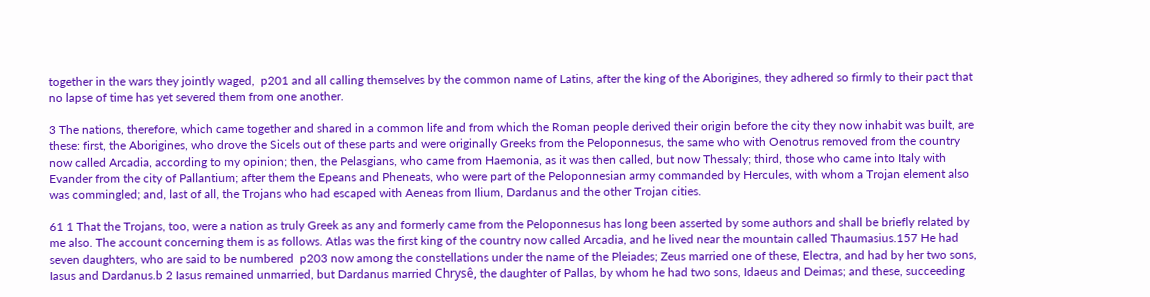together in the wars they jointly waged,  p201 and all calling themselves by the common name of Latins, after the king of the Aborigines, they adhered so firmly to their pact that no lapse of time has yet severed them from one another.

3 The nations, therefore, which came together and shared in a common life and from which the Roman people derived their origin before the city they now inhabit was built, are these: first, the Aborigines, who drove the Sicels out of these parts and were originally Greeks from the Peloponnesus, the same who with Oenotrus removed from the country now called Arcadia, according to my opinion; then, the Pelasgians, who came from Haemonia, as it was then called, but now Thessaly; third, those who came into Italy with Evander from the city of Pallantium; after them the Epeans and Pheneats, who were part of the Peloponnesian army commanded by Hercules, with whom a Trojan element also was commingled; and, last of all, the Trojans who had escaped with Aeneas from Ilium, Dardanus and the other Trojan cities.

61 1 That the Trojans, too, were a nation as truly Greek as any and formerly came from the Peloponnesus has long been asserted by some authors and shall be briefly related by me also. The account concerning them is as follows. Atlas was the first king of the country now called Arcadia, and he lived near the mountain called Thaumasius.157 He had seven daughters, who are said to be numbered  p203 now among the constellations under the name of the Pleiades; Zeus married one of these, Electra, and had by her two sons, Iasus and Dardanus.b 2 Iasus remained unmarried, but Dardanus married Chrysê, the daughter of Pallas, by whom he had two sons, Idaeus and Deimas; and these, succeeding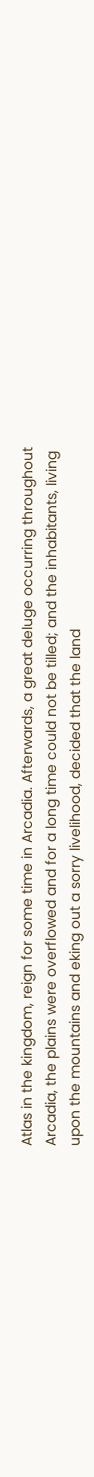Atlas in the kingdom, reign for some time in Arcadia. Afterwards, a great deluge occurring throughout Arcadia, the plains were overflowed and for a long time could not be tilled; and the inhabitants, living upon the mountains and eking out a sorry livelihood, decided that the land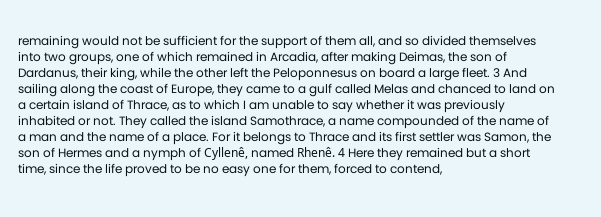remaining would not be sufficient for the support of them all, and so divided themselves into two groups, one of which remained in Arcadia, after making Deimas, the son of Dardanus, their king, while the other left the Peloponnesus on board a large fleet. 3 And sailing along the coast of Europe, they came to a gulf called Melas and chanced to land on a certain island of Thrace, as to which I am unable to say whether it was previously inhabited or not. They called the island Samothrace, a name compounded of the name of a man and the name of a place. For it belongs to Thrace and its first settler was Samon, the son of Hermes and a nymph of Cyllenê, named Rhenê. 4 Here they remained but a short time, since the life proved to be no easy one for them, forced to contend,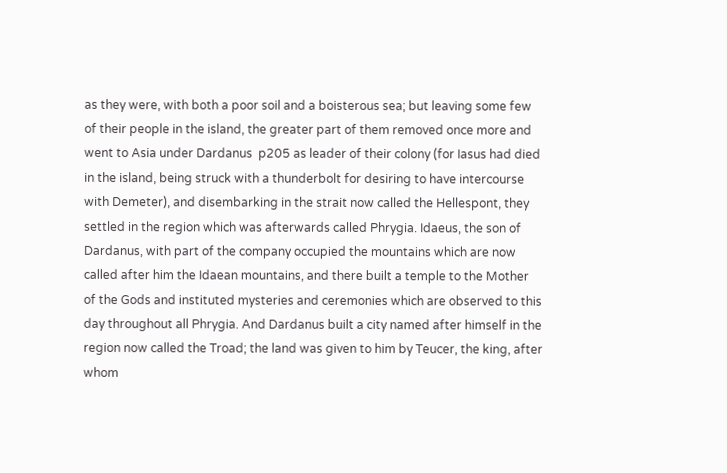as they were, with both a poor soil and a boisterous sea; but leaving some few of their people in the island, the greater part of them removed once more and went to Asia under Dardanus  p205 as leader of their colony (for Iasus had died in the island, being struck with a thunderbolt for desiring to have intercourse with Demeter), and disembarking in the strait now called the Hellespont, they settled in the region which was afterwards called Phrygia. Idaeus, the son of Dardanus, with part of the company occupied the mountains which are now called after him the Idaean mountains, and there built a temple to the Mother of the Gods and instituted mysteries and ceremonies which are observed to this day throughout all Phrygia. And Dardanus built a city named after himself in the region now called the Troad; the land was given to him by Teucer, the king, after whom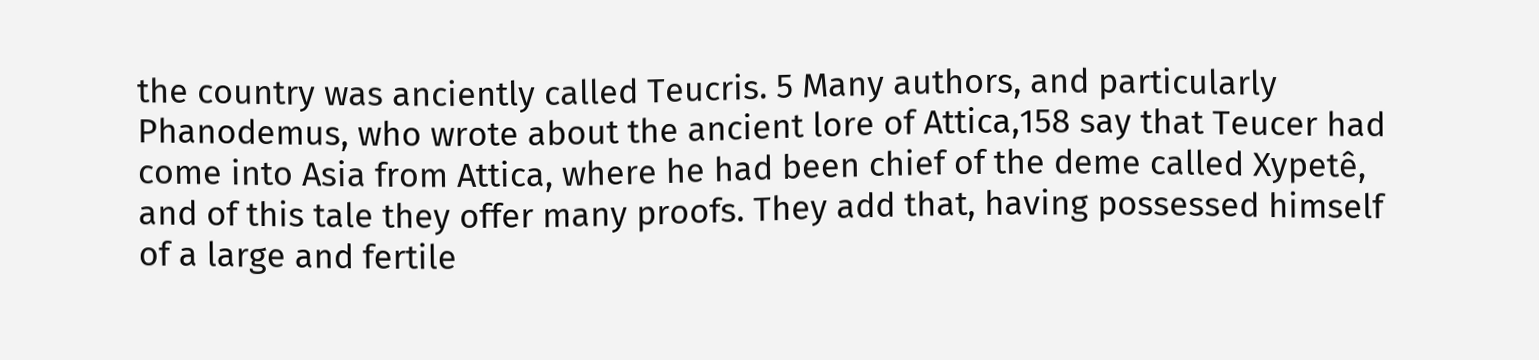the country was anciently called Teucris. 5 Many authors, and particularly Phanodemus, who wrote about the ancient lore of Attica,158 say that Teucer had come into Asia from Attica, where he had been chief of the deme called Xypetê, and of this tale they offer many proofs. They add that, having possessed himself of a large and fertile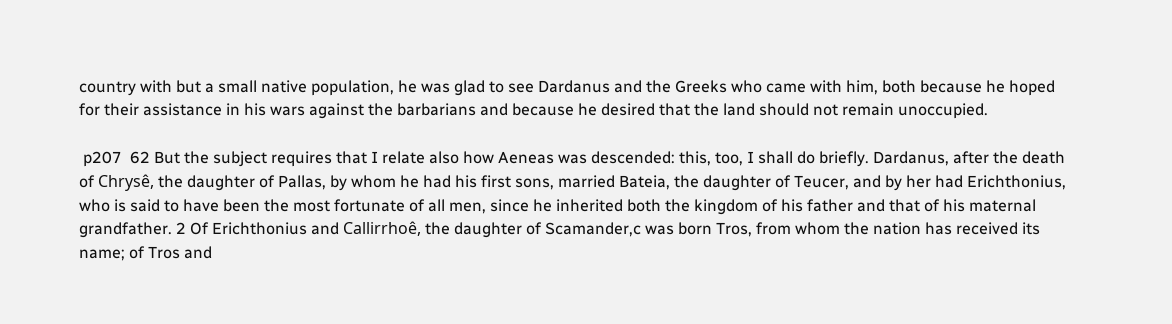country with but a small native population, he was glad to see Dardanus and the Greeks who came with him, both because he hoped for their assistance in his wars against the barbarians and because he desired that the land should not remain unoccupied.

 p207  62 But the subject requires that I relate also how Aeneas was descended: this, too, I shall do briefly. Dardanus, after the death of Chrysê, the daughter of Pallas, by whom he had his first sons, married Bateia, the daughter of Teucer, and by her had Erichthonius, who is said to have been the most fortunate of all men, since he inherited both the kingdom of his father and that of his maternal grandfather. 2 Of Erichthonius and Callirrhoê, the daughter of Scamander,c was born Tros, from whom the nation has received its name; of Tros and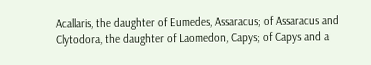Acallaris, the daughter of Eumedes, Assaracus; of Assaracus and Clytodora, the daughter of Laomedon, Capys; of Capys and a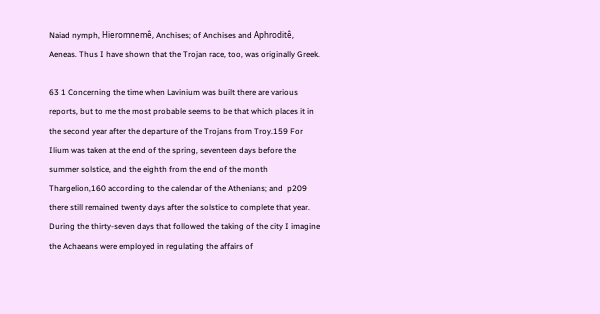Naiad nymph, Hieromnemê, Anchises; of Anchises and Aphroditê, Aeneas. Thus I have shown that the Trojan race, too, was originally Greek.

63 1 Concerning the time when Lavinium was built there are various reports, but to me the most probable seems to be that which places it in the second year after the departure of the Trojans from Troy.159 For Ilium was taken at the end of the spring, seventeen days before the summer solstice, and the eighth from the end of the month Thargelion,160 according to the calendar of the Athenians; and  p209 there still remained twenty days after the solstice to complete that year. During the thirty-seven days that followed the taking of the city I imagine the Achaeans were employed in regulating the affairs of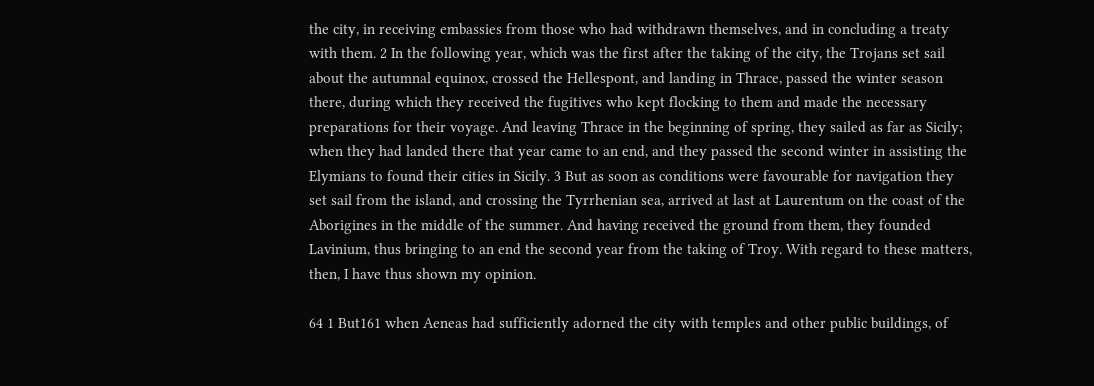the city, in receiving embassies from those who had withdrawn themselves, and in concluding a treaty with them. 2 In the following year, which was the first after the taking of the city, the Trojans set sail about the autumnal equinox, crossed the Hellespont, and landing in Thrace, passed the winter season there, during which they received the fugitives who kept flocking to them and made the necessary preparations for their voyage. And leaving Thrace in the beginning of spring, they sailed as far as Sicily; when they had landed there that year came to an end, and they passed the second winter in assisting the Elymians to found their cities in Sicily. 3 But as soon as conditions were favourable for navigation they set sail from the island, and crossing the Tyrrhenian sea, arrived at last at Laurentum on the coast of the Aborigines in the middle of the summer. And having received the ground from them, they founded Lavinium, thus bringing to an end the second year from the taking of Troy. With regard to these matters, then, I have thus shown my opinion.

64 1 But161 when Aeneas had sufficiently adorned the city with temples and other public buildings, of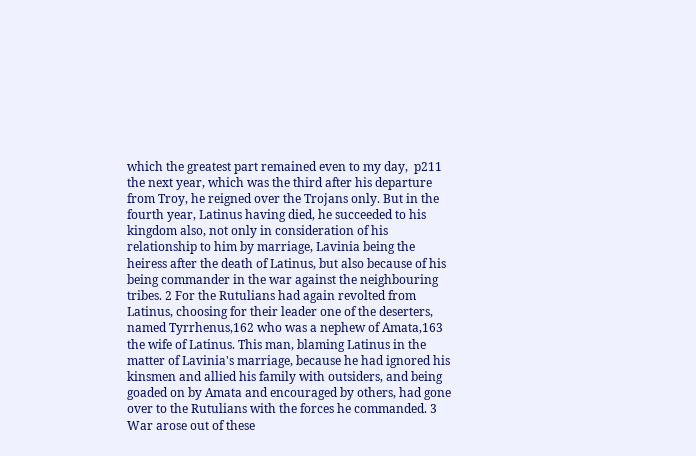which the greatest part remained even to my day,  p211 the next year, which was the third after his departure from Troy, he reigned over the Trojans only. But in the fourth year, Latinus having died, he succeeded to his kingdom also, not only in consideration of his relationship to him by marriage, Lavinia being the heiress after the death of Latinus, but also because of his being commander in the war against the neighbouring tribes. 2 For the Rutulians had again revolted from Latinus, choosing for their leader one of the deserters, named Tyrrhenus,162 who was a nephew of Amata,163 the wife of Latinus. This man, blaming Latinus in the matter of Lavinia's marriage, because he had ignored his kinsmen and allied his family with outsiders, and being goaded on by Amata and encouraged by others, had gone over to the Rutulians with the forces he commanded. 3 War arose out of these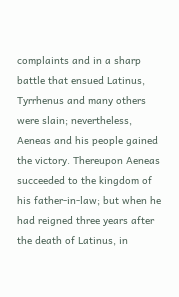complaints and in a sharp battle that ensued Latinus, Tyrrhenus and many others were slain; nevertheless, Aeneas and his people gained the victory. Thereupon Aeneas succeeded to the kingdom of his father-in‑law; but when he had reigned three years after the death of Latinus, in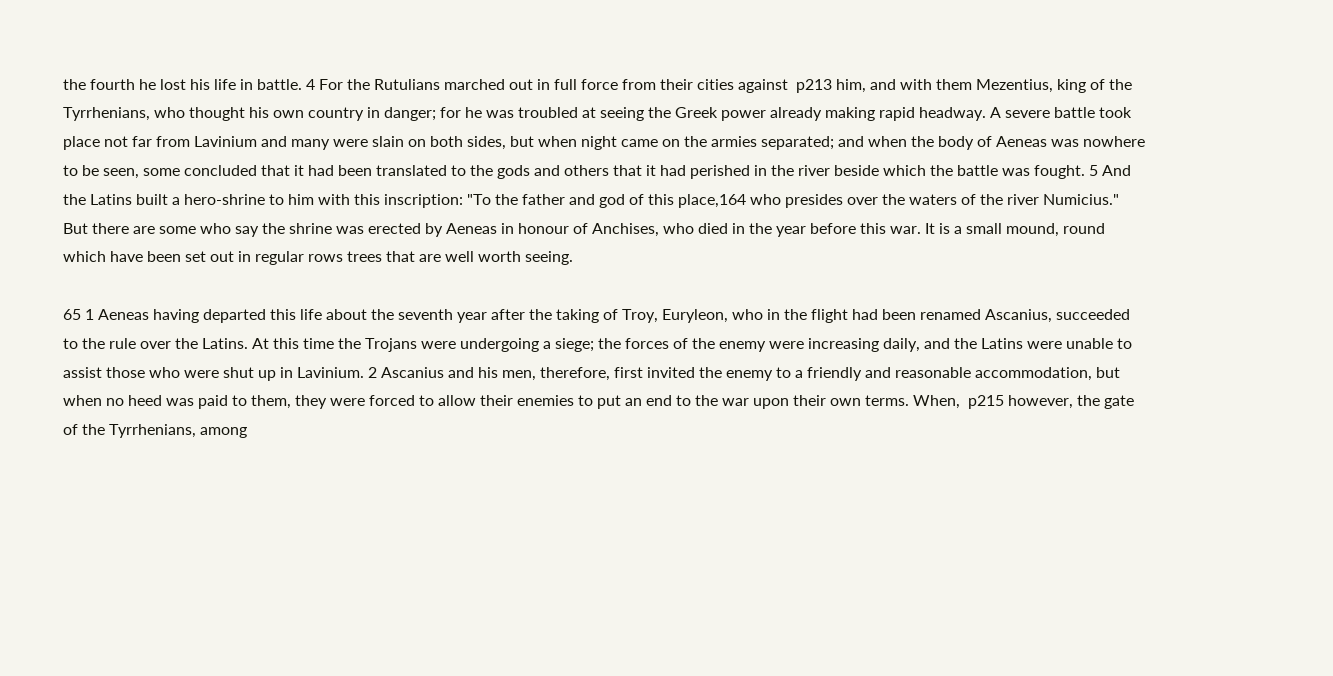the fourth he lost his life in battle. 4 For the Rutulians marched out in full force from their cities against  p213 him, and with them Mezentius, king of the Tyrrhenians, who thought his own country in danger; for he was troubled at seeing the Greek power already making rapid headway. A severe battle took place not far from Lavinium and many were slain on both sides, but when night came on the armies separated; and when the body of Aeneas was nowhere to be seen, some concluded that it had been translated to the gods and others that it had perished in the river beside which the battle was fought. 5 And the Latins built a hero-shrine to him with this inscription: "To the father and god of this place,164 who presides over the waters of the river Numicius." But there are some who say the shrine was erected by Aeneas in honour of Anchises, who died in the year before this war. It is a small mound, round which have been set out in regular rows trees that are well worth seeing.

65 1 Aeneas having departed this life about the seventh year after the taking of Troy, Euryleon, who in the flight had been renamed Ascanius, succeeded to the rule over the Latins. At this time the Trojans were undergoing a siege; the forces of the enemy were increasing daily, and the Latins were unable to assist those who were shut up in Lavinium. 2 Ascanius and his men, therefore, first invited the enemy to a friendly and reasonable accommodation, but when no heed was paid to them, they were forced to allow their enemies to put an end to the war upon their own terms. When,  p215 however, the gate of the Tyrrhenians, among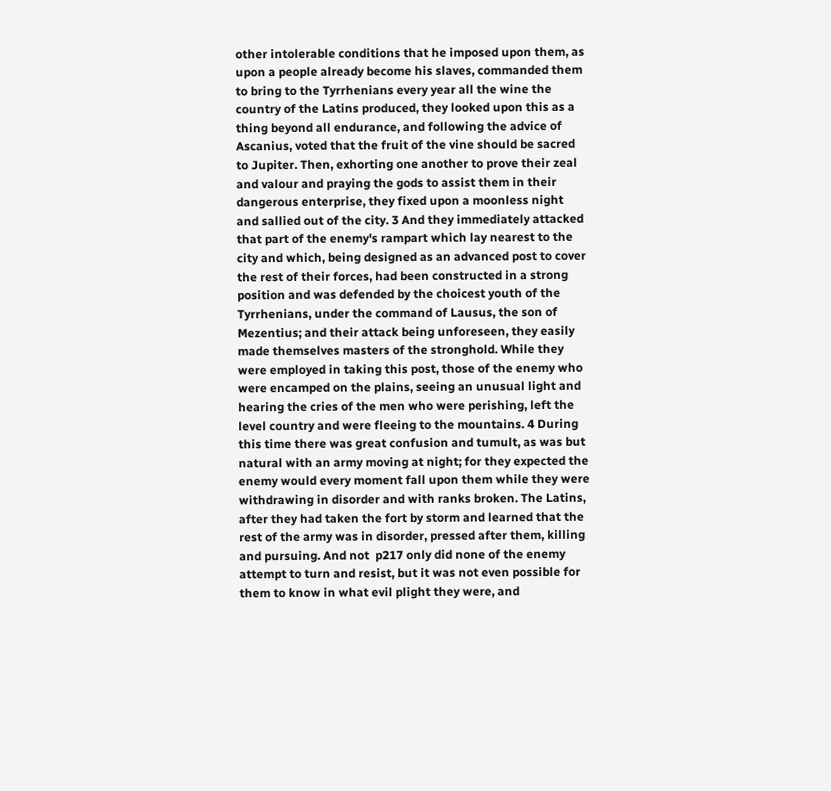other intolerable conditions that he imposed upon them, as upon a people already become his slaves, commanded them to bring to the Tyrrhenians every year all the wine the country of the Latins produced, they looked upon this as a thing beyond all endurance, and following the advice of Ascanius, voted that the fruit of the vine should be sacred to Jupiter. Then, exhorting one another to prove their zeal and valour and praying the gods to assist them in their dangerous enterprise, they fixed upon a moonless night and sallied out of the city. 3 And they immediately attacked that part of the enemy's rampart which lay nearest to the city and which, being designed as an advanced post to cover the rest of their forces, had been constructed in a strong position and was defended by the choicest youth of the Tyrrhenians, under the command of Lausus, the son of Mezentius; and their attack being unforeseen, they easily made themselves masters of the stronghold. While they were employed in taking this post, those of the enemy who were encamped on the plains, seeing an unusual light and hearing the cries of the men who were perishing, left the level country and were fleeing to the mountains. 4 During this time there was great confusion and tumult, as was but natural with an army moving at night; for they expected the enemy would every moment fall upon them while they were withdrawing in disorder and with ranks broken. The Latins, after they had taken the fort by storm and learned that the rest of the army was in disorder, pressed after them, killing and pursuing. And not  p217 only did none of the enemy attempt to turn and resist, but it was not even possible for them to know in what evil plight they were, and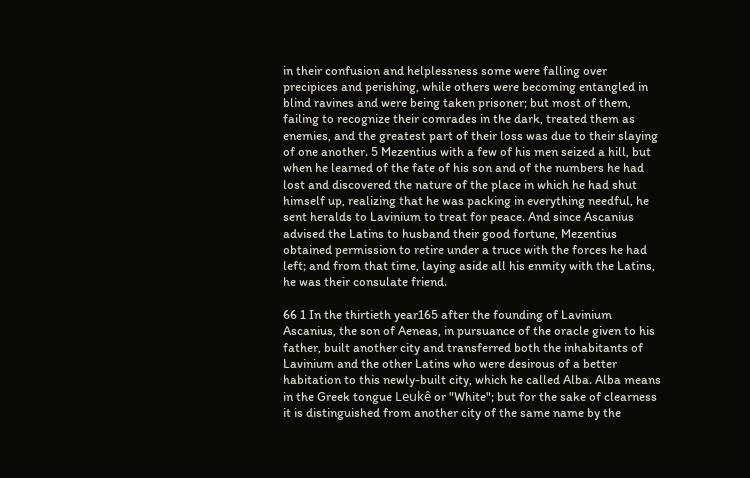in their confusion and helplessness some were falling over precipices and perishing, while others were becoming entangled in blind ravines and were being taken prisoner; but most of them, failing to recognize their comrades in the dark, treated them as enemies, and the greatest part of their loss was due to their slaying of one another. 5 Mezentius with a few of his men seized a hill, but when he learned of the fate of his son and of the numbers he had lost and discovered the nature of the place in which he had shut himself up, realizing that he was packing in everything needful, he sent heralds to Lavinium to treat for peace. And since Ascanius advised the Latins to husband their good fortune, Mezentius obtained permission to retire under a truce with the forces he had left; and from that time, laying aside all his enmity with the Latins, he was their consulate friend.

66 1 In the thirtieth year165 after the founding of Lavinium Ascanius, the son of Aeneas, in pursuance of the oracle given to his father, built another city and transferred both the inhabitants of Lavinium and the other Latins who were desirous of a better habitation to this newly-built city, which he called Alba. Alba means in the Greek tongue Leukê or "White"; but for the sake of clearness it is distinguished from another city of the same name by the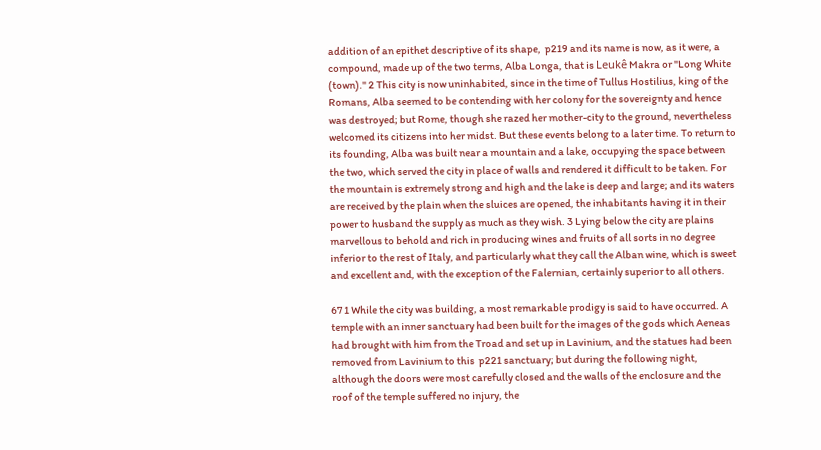addition of an epithet descriptive of its shape,  p219 and its name is now, as it were, a compound, made up of the two terms, Alba Longa, that is Leukê Makra or "Long White (town)." 2 This city is now uninhabited, since in the time of Tullus Hostilius, king of the Romans, Alba seemed to be contending with her colony for the sovereignty and hence was destroyed; but Rome, though she razed her mother-city to the ground, nevertheless welcomed its citizens into her midst. But these events belong to a later time. To return to its founding, Alba was built near a mountain and a lake, occupying the space between the two, which served the city in place of walls and rendered it difficult to be taken. For the mountain is extremely strong and high and the lake is deep and large; and its waters are received by the plain when the sluices are opened, the inhabitants having it in their power to husband the supply as much as they wish. 3 Lying below the city are plains marvellous to behold and rich in producing wines and fruits of all sorts in no degree inferior to the rest of Italy, and particularly what they call the Alban wine, which is sweet and excellent and, with the exception of the Falernian, certainly superior to all others.

67 1 While the city was building, a most remarkable prodigy is said to have occurred. A temple with an inner sanctuary had been built for the images of the gods which Aeneas had brought with him from the Troad and set up in Lavinium, and the statues had been removed from Lavinium to this  p221 sanctuary; but during the following night, although the doors were most carefully closed and the walls of the enclosure and the roof of the temple suffered no injury, the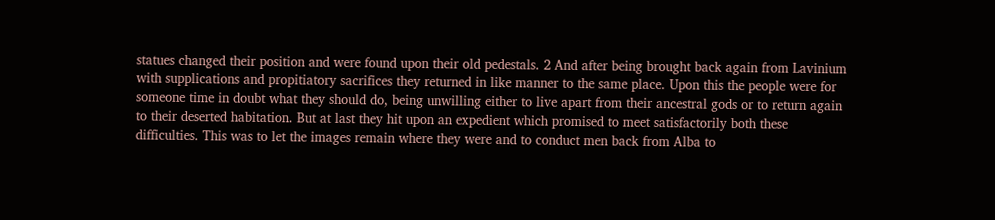statues changed their position and were found upon their old pedestals. 2 And after being brought back again from Lavinium with supplications and propitiatory sacrifices they returned in like manner to the same place. Upon this the people were for someone time in doubt what they should do, being unwilling either to live apart from their ancestral gods or to return again to their deserted habitation. But at last they hit upon an expedient which promised to meet satisfactorily both these difficulties. This was to let the images remain where they were and to conduct men back from Alba to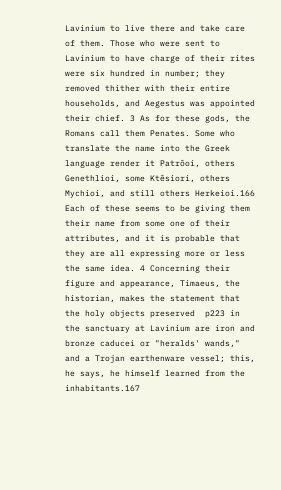Lavinium to live there and take care of them. Those who were sent to Lavinium to have charge of their rites were six hundred in number; they removed thither with their entire households, and Aegestus was appointed their chief. 3 As for these gods, the Romans call them Penates. Some who translate the name into the Greek language render it Patrôoi, others Genethlioi, some Ktêsiori, others Mychioi, and still others Herkeioi.166 Each of these seems to be giving them their name from some one of their attributes, and it is probable that they are all expressing more or less the same idea. 4 Concerning their figure and appearance, Timaeus, the historian, makes the statement that the holy objects preserved  p223 in the sanctuary at Lavinium are iron and bronze caducei or "heralds' wands," and a Trojan earthenware vessel; this, he says, he himself learned from the inhabitants.167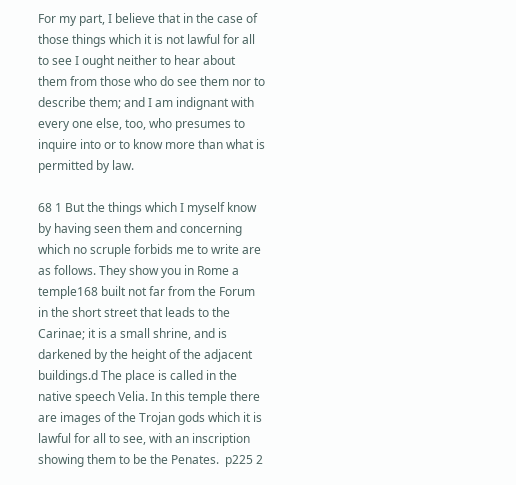For my part, I believe that in the case of those things which it is not lawful for all to see I ought neither to hear about them from those who do see them nor to describe them; and I am indignant with every one else, too, who presumes to inquire into or to know more than what is permitted by law.

68 1 But the things which I myself know by having seen them and concerning which no scruple forbids me to write are as follows. They show you in Rome a temple168 built not far from the Forum in the short street that leads to the Carinae; it is a small shrine, and is darkened by the height of the adjacent buildings.d The place is called in the native speech Velia. In this temple there are images of the Trojan gods which it is lawful for all to see, with an inscription showing them to be the Penates.  p225 2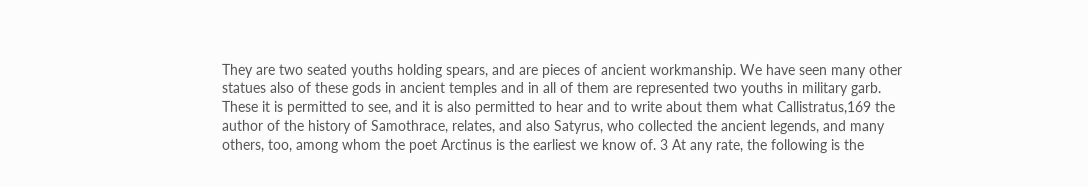They are two seated youths holding spears, and are pieces of ancient workmanship. We have seen many other statues also of these gods in ancient temples and in all of them are represented two youths in military garb. These it is permitted to see, and it is also permitted to hear and to write about them what Callistratus,169 the author of the history of Samothrace, relates, and also Satyrus, who collected the ancient legends, and many others, too, among whom the poet Arctinus is the earliest we know of. 3 At any rate, the following is the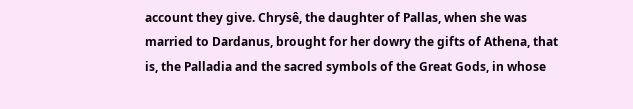account they give. Chrysê, the daughter of Pallas, when she was married to Dardanus, brought for her dowry the gifts of Athena, that is, the Palladia and the sacred symbols of the Great Gods, in whose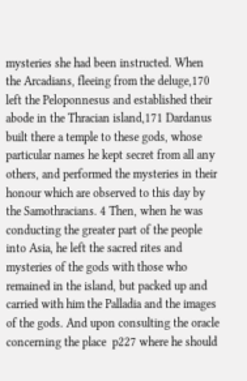mysteries she had been instructed. When the Arcadians, fleeing from the deluge,170 left the Peloponnesus and established their abode in the Thracian island,171 Dardanus built there a temple to these gods, whose particular names he kept secret from all any others, and performed the mysteries in their honour which are observed to this day by the Samothracians. 4 Then, when he was conducting the greater part of the people into Asia, he left the sacred rites and mysteries of the gods with those who remained in the island, but packed up and carried with him the Palladia and the images of the gods. And upon consulting the oracle concerning the place  p227 where he should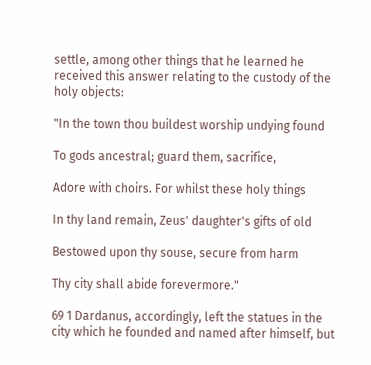settle, among other things that he learned he received this answer relating to the custody of the holy objects:

"In the town thou buildest worship undying found

To gods ancestral; guard them, sacrifice,

Adore with choirs. For whilst these holy things

In thy land remain, Zeus' daughter's gifts of old

Bestowed upon thy souse, secure from harm

Thy city shall abide forevermore."

69 1 Dardanus, accordingly, left the statues in the city which he founded and named after himself, but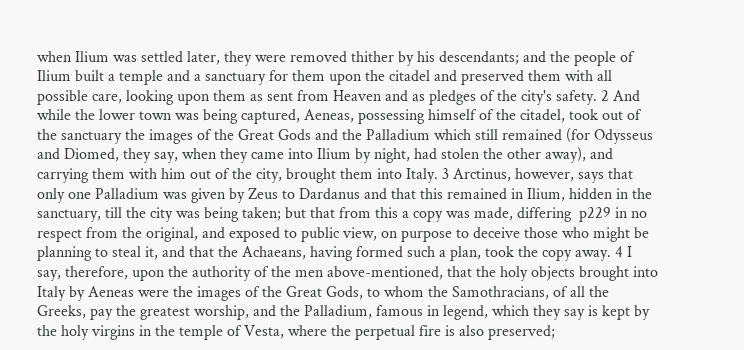when Ilium was settled later, they were removed thither by his descendants; and the people of Ilium built a temple and a sanctuary for them upon the citadel and preserved them with all possible care, looking upon them as sent from Heaven and as pledges of the city's safety. 2 And while the lower town was being captured, Aeneas, possessing himself of the citadel, took out of the sanctuary the images of the Great Gods and the Palladium which still remained (for Odysseus and Diomed, they say, when they came into Ilium by night, had stolen the other away), and carrying them with him out of the city, brought them into Italy. 3 Arctinus, however, says that only one Palladium was given by Zeus to Dardanus and that this remained in Ilium, hidden in the sanctuary, till the city was being taken; but that from this a copy was made, differing  p229 in no respect from the original, and exposed to public view, on purpose to deceive those who might be planning to steal it, and that the Achaeans, having formed such a plan, took the copy away. 4 I say, therefore, upon the authority of the men above-mentioned, that the holy objects brought into Italy by Aeneas were the images of the Great Gods, to whom the Samothracians, of all the Greeks, pay the greatest worship, and the Palladium, famous in legend, which they say is kept by the holy virgins in the temple of Vesta, where the perpetual fire is also preserved;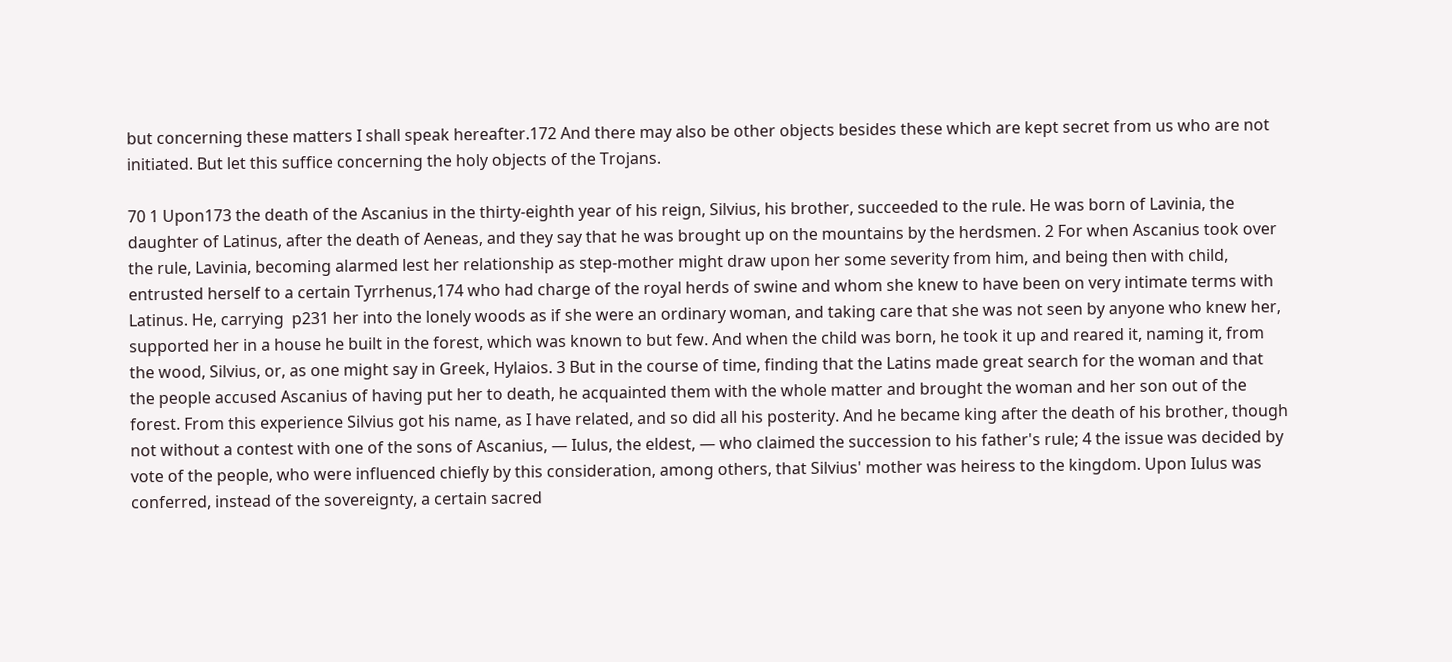but concerning these matters I shall speak hereafter.172 And there may also be other objects besides these which are kept secret from us who are not initiated. But let this suffice concerning the holy objects of the Trojans.

70 1 Upon173 the death of the Ascanius in the thirty-eighth year of his reign, Silvius, his brother, succeeded to the rule. He was born of Lavinia, the daughter of Latinus, after the death of Aeneas, and they say that he was brought up on the mountains by the herdsmen. 2 For when Ascanius took over the rule, Lavinia, becoming alarmed lest her relationship as step-mother might draw upon her some severity from him, and being then with child, entrusted herself to a certain Tyrrhenus,174 who had charge of the royal herds of swine and whom she knew to have been on very intimate terms with Latinus. He, carrying  p231 her into the lonely woods as if she were an ordinary woman, and taking care that she was not seen by anyone who knew her, supported her in a house he built in the forest, which was known to but few. And when the child was born, he took it up and reared it, naming it, from the wood, Silvius, or, as one might say in Greek, Hylaios. 3 But in the course of time, finding that the Latins made great search for the woman and that the people accused Ascanius of having put her to death, he acquainted them with the whole matter and brought the woman and her son out of the forest. From this experience Silvius got his name, as I have related, and so did all his posterity. And he became king after the death of his brother, though not without a contest with one of the sons of Ascanius, — Iulus, the eldest, — who claimed the succession to his father's rule; 4 the issue was decided by vote of the people, who were influenced chiefly by this consideration, among others, that Silvius' mother was heiress to the kingdom. Upon Iulus was conferred, instead of the sovereignty, a certain sacred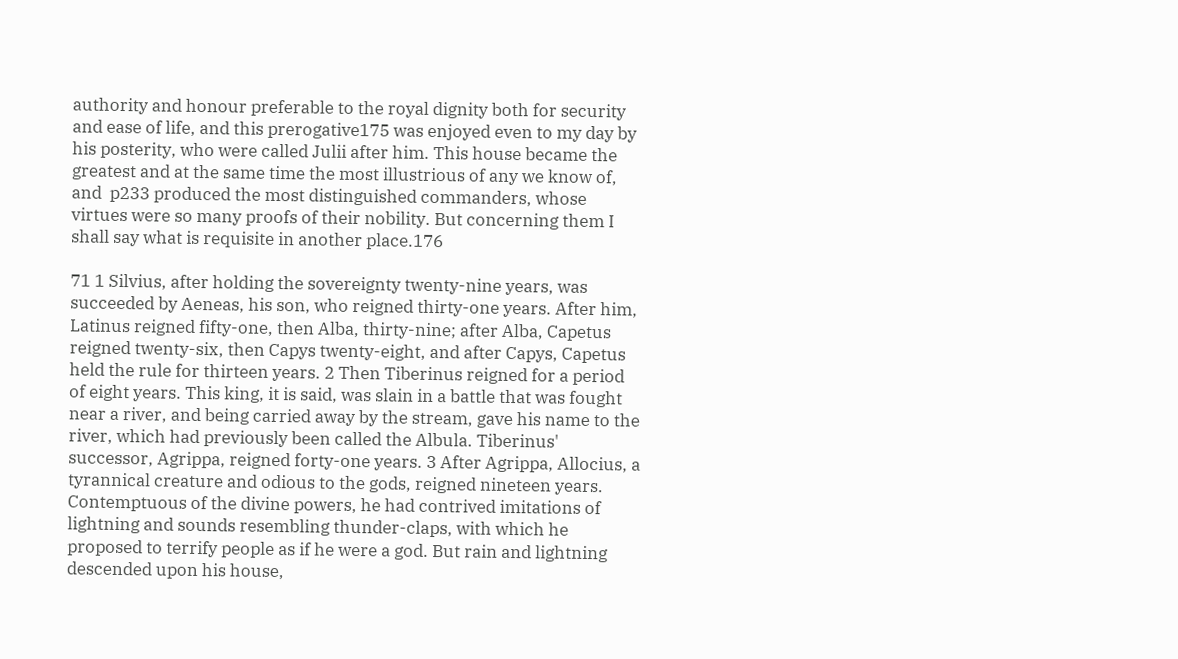authority and honour preferable to the royal dignity both for security and ease of life, and this prerogative175 was enjoyed even to my day by his posterity, who were called Julii after him. This house became the greatest and at the same time the most illustrious of any we know of, and  p233 produced the most distinguished commanders, whose virtues were so many proofs of their nobility. But concerning them I shall say what is requisite in another place.176

71 1 Silvius, after holding the sovereignty twenty-nine years, was succeeded by Aeneas, his son, who reigned thirty-one years. After him, Latinus reigned fifty-one, then Alba, thirty-nine; after Alba, Capetus reigned twenty-six, then Capys twenty-eight, and after Capys, Capetus held the rule for thirteen years. 2 Then Tiberinus reigned for a period of eight years. This king, it is said, was slain in a battle that was fought near a river, and being carried away by the stream, gave his name to the river, which had previously been called the Albula. Tiberinus' successor, Agrippa, reigned forty-one years. 3 After Agrippa, Allocius, a tyrannical creature and odious to the gods, reigned nineteen years. Contemptuous of the divine powers, he had contrived imitations of lightning and sounds resembling thunder-claps, with which he proposed to terrify people as if he were a god. But rain and lightning descended upon his house,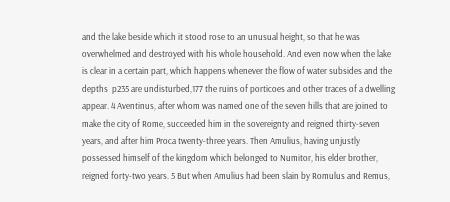and the lake beside which it stood rose to an unusual height, so that he was overwhelmed and destroyed with his whole household. And even now when the lake is clear in a certain part, which happens whenever the flow of water subsides and the depths  p235 are undisturbed,177 the ruins of porticoes and other traces of a dwelling appear. 4 Aventinus, after whom was named one of the seven hills that are joined to make the city of Rome, succeeded him in the sovereignty and reigned thirty-seven years, and after him Proca twenty-three years. Then Amulius, having unjustly possessed himself of the kingdom which belonged to Numitor, his elder brother, reigned forty-two years. 5 But when Amulius had been slain by Romulus and Remus,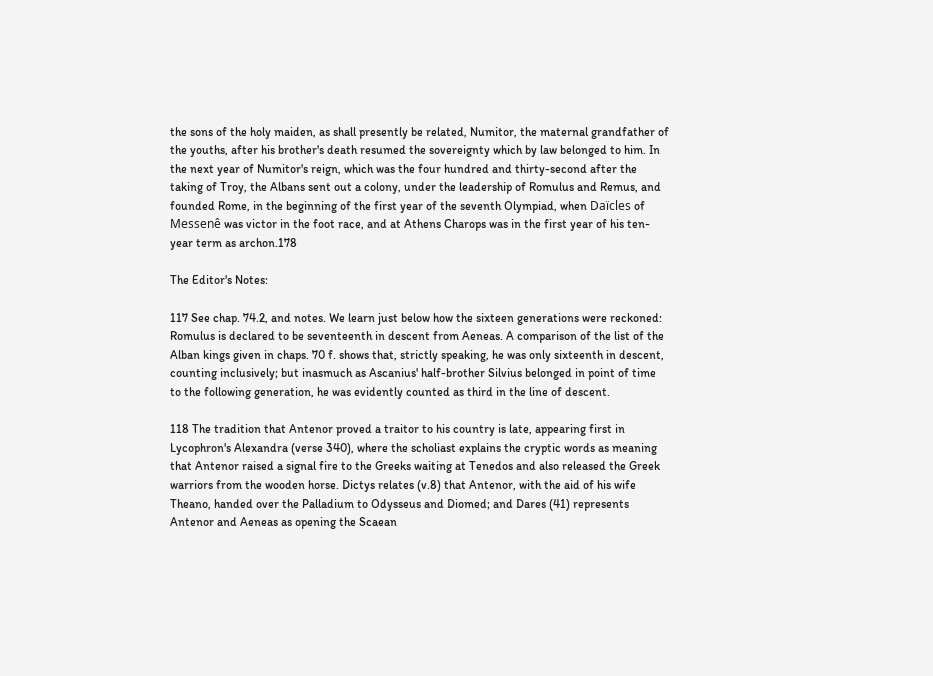the sons of the holy maiden, as shall presently be related, Numitor, the maternal grandfather of the youths, after his brother's death resumed the sovereignty which by law belonged to him. In the next year of Numitor's reign, which was the four hundred and thirty-second after the taking of Troy, the Albans sent out a colony, under the leadership of Romulus and Remus, and founded Rome, in the beginning of the first year of the seventh Olympiad, when Daïcles of Messenê was victor in the foot race, and at Athens Charops was in the first year of his ten-year term as archon.178

The Editor's Notes:

117 See chap. 74.2, and notes. We learn just below how the sixteen generations were reckoned: Romulus is declared to be seventeenth in descent from Aeneas. A comparison of the list of the Alban kings given in chaps. 70 f. shows that, strictly speaking, he was only sixteenth in descent, counting inclusively; but inasmuch as Ascanius' half-brother Silvius belonged in point of time to the following generation, he was evidently counted as third in the line of descent.

118 The tradition that Antenor proved a traitor to his country is late, appearing first in Lycophron's Alexandra (verse 340), where the scholiast explains the cryptic words as meaning that Antenor raised a signal fire to the Greeks waiting at Tenedos and also released the Greek warriors from the wooden horse. Dictys relates (v.8) that Antenor, with the aid of his wife Theano, handed over the Palladium to Odysseus and Diomed; and Dares (41) represents Antenor and Aeneas as opening the Scaean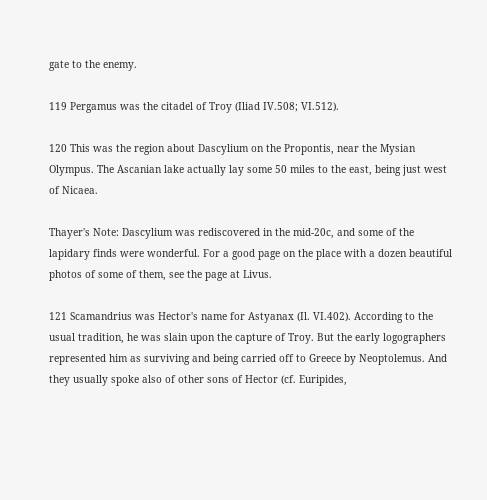gate to the enemy.

119 Pergamus was the citadel of Troy (Iliad IV.508; VI.512).

120 This was the region about Dascylium on the Propontis, near the Mysian Olympus. The Ascanian lake actually lay some 50 miles to the east, being just west of Nicaea.

Thayer's Note: Dascylium was rediscovered in the mid‑20c, and some of the lapidary finds were wonderful. For a good page on the place with a dozen beautiful photos of some of them, see the page at Livus.

121 Scamandrius was Hector's name for Astyanax (Il. VI.402). According to the usual tradition, he was slain upon the capture of Troy. But the early logographers represented him as surviving and being carried off to Greece by Neoptolemus. And they usually spoke also of other sons of Hector (cf. Euripides,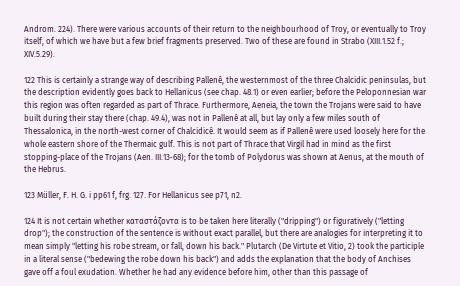Androm. 224). There were various accounts of their return to the neighbourhood of Troy, or eventually to Troy itself, of which we have but a few brief fragments preserved. Two of these are found in Strabo (XIII.1.52 f.; XIV.5.29).

122 This is certainly a strange way of describing Pallenê, the westernmost of the three Chalcidic peninsulas, but the description evidently goes back to Hellanicus (see chap. 48.1) or even earlier; before the Peloponnesian war this region was often regarded as part of Thrace. Furthermore, Aeneia, the town the Trojans were said to have built during their stay there (chap. 49.4), was not in Pallenê at all, but lay only a few miles south of Thessalonica, in the north-west corner of Chalcidicê. It would seem as if Pallenê were used loosely here for the whole eastern shore of the Thermaic gulf. This is not part of Thrace that Virgil had in mind as the first stopping-place of the Trojans (Aen. III.13‑68); for the tomb of Polydorus was shown at Aenus, at the mouth of the Hebrus.

123 Müller, F. H. G. i pp61 f, frg. 127. For Hellanicus see p71, n2.

124 It is not certain whether καταστάζοντα is to be taken here literally ("dripping") or figuratively ("letting drop"); the construction of the sentence is without exact parallel, but there are analogies for interpreting it to mean simply "letting his robe stream, or fall, down his back." Plutarch (De Virtute et Vitio, 2) took the participle in a literal sense ("bedewing the robe down his back") and adds the explanation that the body of Anchises gave off a foul exudation. Whether he had any evidence before him, other than this passage of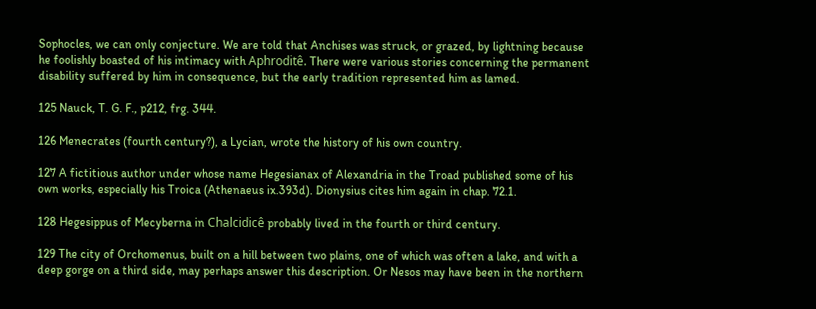Sophocles, we can only conjecture. We are told that Anchises was struck, or grazed, by lightning because he foolishly boasted of his intimacy with Aphroditê. There were various stories concerning the permanent disability suffered by him in consequence, but the early tradition represented him as lamed.

125 Nauck, T. G. F., p212, frg. 344.

126 Menecrates (fourth century?), a Lycian, wrote the history of his own country.

127 A fictitious author under whose name Hegesianax of Alexandria in the Troad published some of his own works, especially his Troica (Athenaeus ix.393d). Dionysius cites him again in chap. 72.1.

128 Hegesippus of Mecyberna in Chalcidicê probably lived in the fourth or third century.

129 The city of Orchomenus, built on a hill between two plains, one of which was often a lake, and with a deep gorge on a third side, may perhaps answer this description. Or Nesos may have been in the northern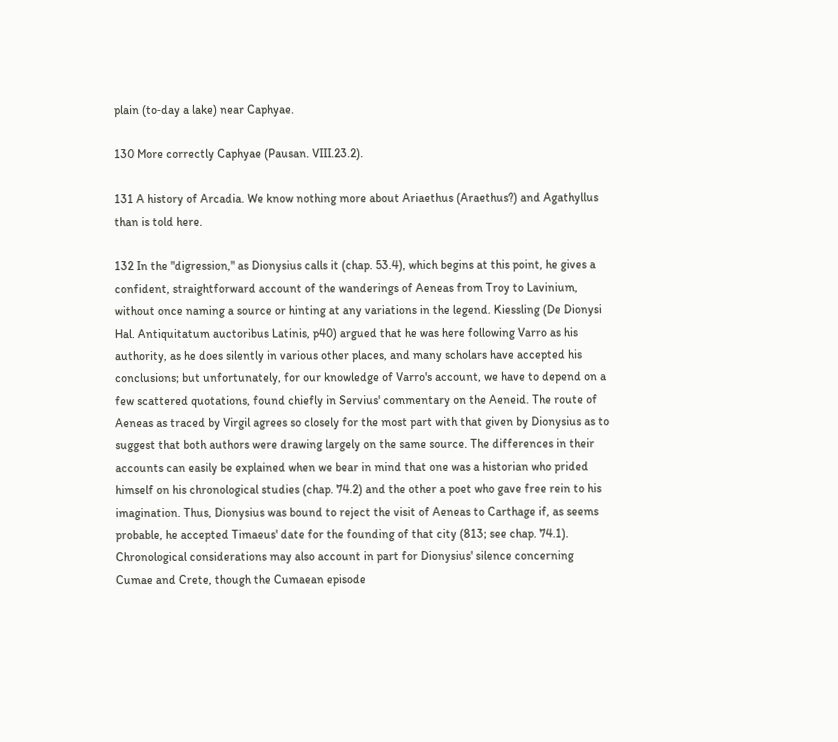plain (to‑day a lake) near Caphyae.

130 More correctly Caphyae (Pausan. VIII.23.2).

131 A history of Arcadia. We know nothing more about Ariaethus (Araethus?) and Agathyllus than is told here.

132 In the "digression," as Dionysius calls it (chap. 53.4), which begins at this point, he gives a confident, straightforward account of the wanderings of Aeneas from Troy to Lavinium, without once naming a source or hinting at any variations in the legend. Kiessling (De Dionysi Hal. Antiquitatum auctoribus Latinis, p40) argued that he was here following Varro as his authority, as he does silently in various other places, and many scholars have accepted his conclusions; but unfortunately, for our knowledge of Varro's account, we have to depend on a few scattered quotations, found chiefly in Servius' commentary on the Aeneid. The route of Aeneas as traced by Virgil agrees so closely for the most part with that given by Dionysius as to suggest that both authors were drawing largely on the same source. The differences in their accounts can easily be explained when we bear in mind that one was a historian who prided himself on his chronological studies (chap. 74.2) and the other a poet who gave free rein to his imagination. Thus, Dionysius was bound to reject the visit of Aeneas to Carthage if, as seems probable, he accepted Timaeus' date for the founding of that city (813; see chap. 74.1). Chronological considerations may also account in part for Dionysius' silence concerning Cumae and Crete, though the Cumaean episode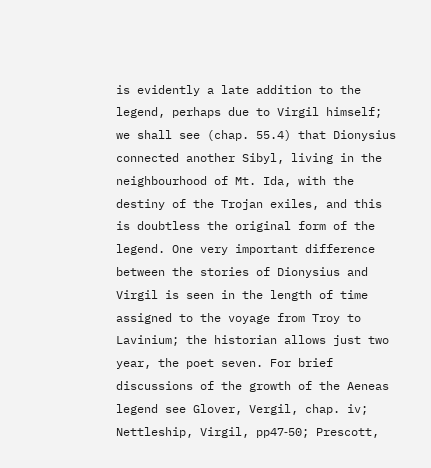is evidently a late addition to the legend, perhaps due to Virgil himself; we shall see (chap. 55.4) that Dionysius connected another Sibyl, living in the neighbourhood of Mt. Ida, with the destiny of the Trojan exiles, and this is doubtless the original form of the legend. One very important difference between the stories of Dionysius and Virgil is seen in the length of time assigned to the voyage from Troy to Lavinium; the historian allows just two year, the poet seven. For brief discussions of the growth of the Aeneas legend see Glover, Vergil, chap. iv; Nettleship, Virgil, pp47‑50; Prescott,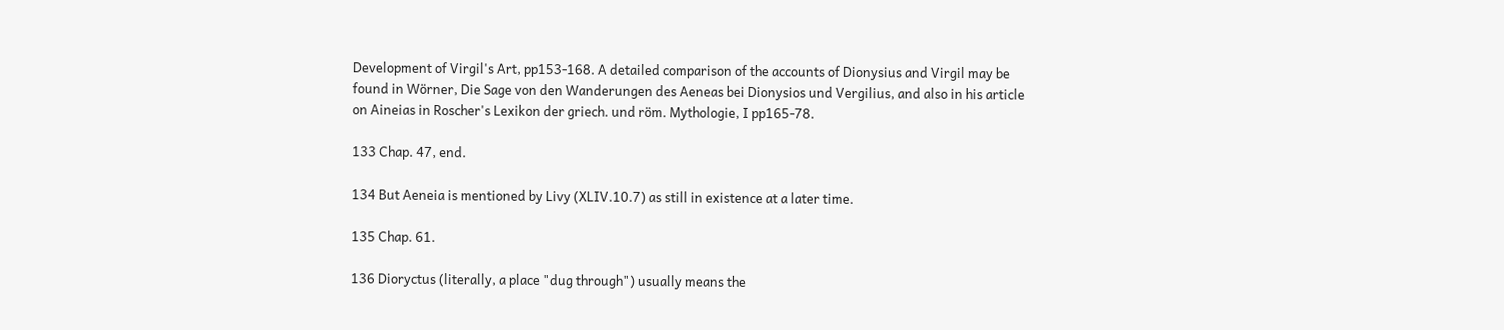Development of Virgil's Art, pp153‑168. A detailed comparison of the accounts of Dionysius and Virgil may be found in Wörner, Die Sage von den Wanderungen des Aeneas bei Dionysios und Vergilius, and also in his article on Aineias in Roscher's Lexikon der griech. und röm. Mythologie, I pp165‑78.

133 Chap. 47, end.

134 But Aeneia is mentioned by Livy (XLIV.10.7) as still in existence at a later time.

135 Chap. 61.

136 Dioryctus (literally, a place "dug through") usually means the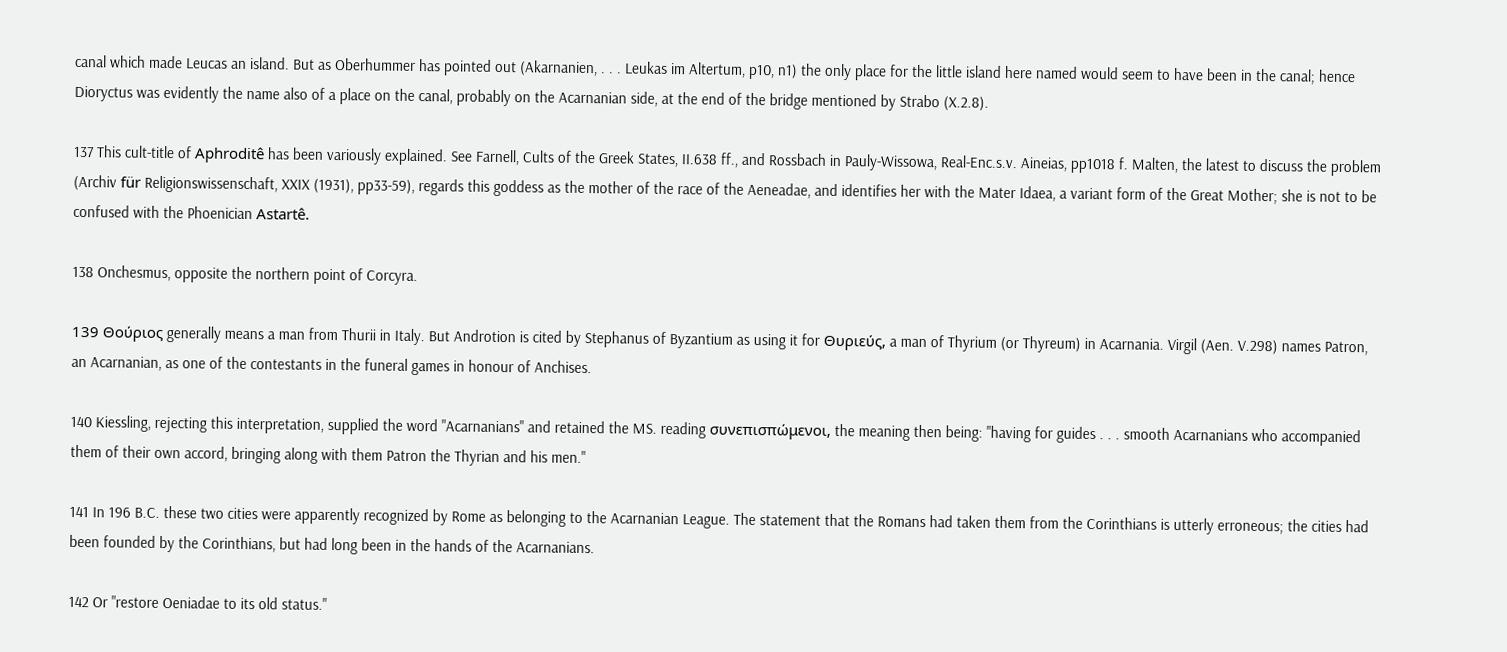canal which made Leucas an island. But as Oberhummer has pointed out (Akarnanien, . . . Leukas im Altertum, p10, n1) the only place for the little island here named would seem to have been in the canal; hence Dioryctus was evidently the name also of a place on the canal, probably on the Acarnanian side, at the end of the bridge mentioned by Strabo (X.2.8).

137 This cult-title of Aphroditê has been variously explained. See Farnell, Cults of the Greek States, II.638 ff., and Rossbach in Pauly-Wissowa, Real-Enc.s.v. Aineias, pp1018 f. Malten, the latest to discuss the problem (Archiv für Religionswissenschaft, XXIX (1931), pp33‑59), regards this goddess as the mother of the race of the Aeneadae, and identifies her with the Mater Idaea, a variant form of the Great Mother; she is not to be confused with the Phoenician Astartê.

138 Onchesmus, opposite the northern point of Corcyra.

139 Θούριος generally means a man from Thurii in Italy. But Androtion is cited by Stephanus of Byzantium as using it for Θυριεύς, a man of Thyrium (or Thyreum) in Acarnania. Virgil (Aen. V.298) names Patron, an Acarnanian, as one of the contestants in the funeral games in honour of Anchises.

140 Kiessling, rejecting this interpretation, supplied the word "Acarnanians" and retained the MS. reading συνεπισπώμενοι, the meaning then being: "having for guides . . . smooth Acarnanians who accompanied them of their own accord, bringing along with them Patron the Thyrian and his men."

141 In 196 B.C. these two cities were apparently recognized by Rome as belonging to the Acarnanian League. The statement that the Romans had taken them from the Corinthians is utterly erroneous; the cities had been founded by the Corinthians, but had long been in the hands of the Acarnanians.

142 Or "restore Oeniadae to its old status."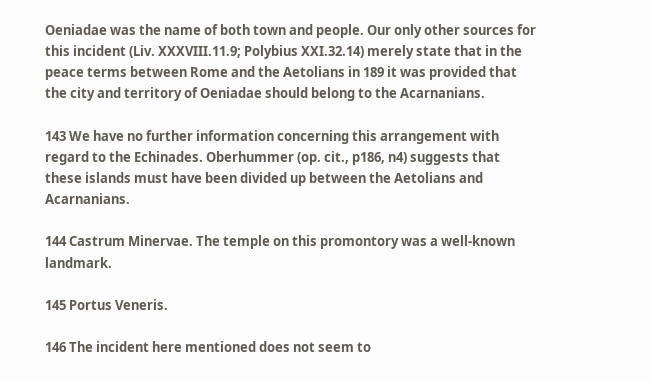Oeniadae was the name of both town and people. Our only other sources for this incident (Liv. XXXVIII.11.9; Polybius XXI.32.14) merely state that in the peace terms between Rome and the Aetolians in 189 it was provided that the city and territory of Oeniadae should belong to the Acarnanians.

143 We have no further information concerning this arrangement with regard to the Echinades. Oberhummer (op. cit., p186, n4) suggests that these islands must have been divided up between the Aetolians and Acarnanians.

144 Castrum Minervae. The temple on this promontory was a well-known landmark.

145 Portus Veneris.

146 The incident here mentioned does not seem to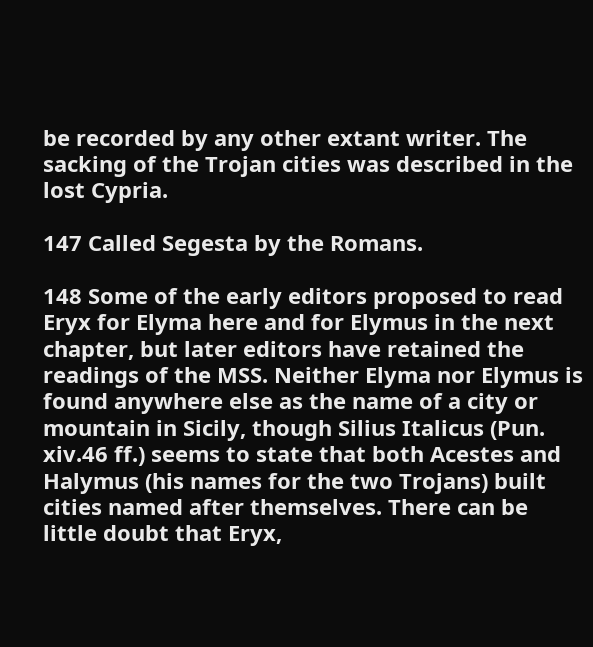be recorded by any other extant writer. The sacking of the Trojan cities was described in the lost Cypria.

147 Called Segesta by the Romans.

148 Some of the early editors proposed to read Eryx for Elyma here and for Elymus in the next chapter, but later editors have retained the readings of the MSS. Neither Elyma nor Elymus is found anywhere else as the name of a city or mountain in Sicily, though Silius Italicus (Pun. xiv.46 ff.) seems to state that both Acestes and Halymus (his names for the two Trojans) built cities named after themselves. There can be little doubt that Eryx,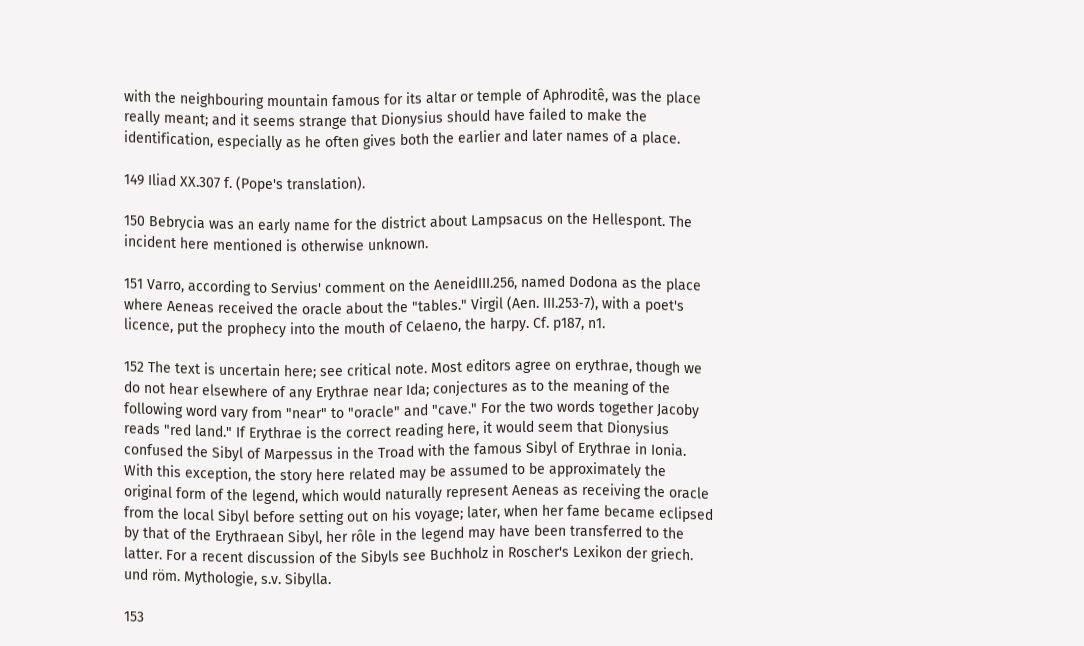with the neighbouring mountain famous for its altar or temple of Aphroditê, was the place really meant; and it seems strange that Dionysius should have failed to make the identification, especially as he often gives both the earlier and later names of a place.

149 Iliad XX.307 f. (Pope's translation).

150 Bebrycia was an early name for the district about Lampsacus on the Hellespont. The incident here mentioned is otherwise unknown.

151 Varro, according to Servius' comment on the AeneidIII.256, named Dodona as the place where Aeneas received the oracle about the "tables." Virgil (Aen. III.253‑7), with a poet's licence, put the prophecy into the mouth of Celaeno, the harpy. Cf. p187, n1.

152 The text is uncertain here; see critical note. Most editors agree on erythrae, though we do not hear elsewhere of any Erythrae near Ida; conjectures as to the meaning of the following word vary from "near" to "oracle" and "cave." For the two words together Jacoby reads "red land." If Erythrae is the correct reading here, it would seem that Dionysius confused the Sibyl of Marpessus in the Troad with the famous Sibyl of Erythrae in Ionia. With this exception, the story here related may be assumed to be approximately the original form of the legend, which would naturally represent Aeneas as receiving the oracle from the local Sibyl before setting out on his voyage; later, when her fame became eclipsed by that of the Erythraean Sibyl, her rôle in the legend may have been transferred to the latter. For a recent discussion of the Sibyls see Buchholz in Roscher's Lexikon der griech. und röm. Mythologie, s.v. Sibylla.

153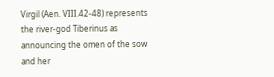Virgil (Aen. VIII.42‑48) represents the river-god Tiberinus as announcing the omen of the sow and her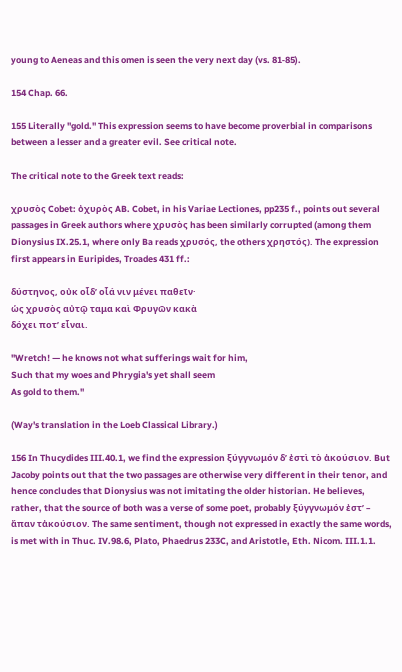young to Aeneas and this omen is seen the very next day (vs. 81‑85).

154 Chap. 66.

155 Literally "gold." This expression seems to have become proverbial in comparisons between a lesser and a greater evil. See critical note.

The critical note to the Greek text reads:

χρυσὸς Cobet: ὀχυρὸς AB. Cobet, in his Variae Lectiones, pp235 f., points out several passages in Greek authors where χρυσὸς has been similarly corrupted (among them Dionysius IX.25.1, where only Ba reads χρυσός, the others χρηστός). The expression first appears in Euripides, Troades 431 ff.:

δύστηνος, οὐκ οἶδ’ οἷά νιν μένει παθεῖν·
ὡς χρυσὸς αὐτῷ ταμα καὶ Φρυγῶν κακὰ
δόχει ποτ’ εἶναι.

"Wretch! — he knows not what sufferings wait for him,
Such that my woes and Phrygia's yet shall seem
As gold to them."

(Way's translation in the Loeb Classical Library.)

156 In Thucydides III.40.1, we find the expression ξύγγνωμόν δ’ ἐστὶ τὸ ἀκούσιον. But Jacoby points out that the two passages are otherwise very different in their tenor, and hence concludes that Dionysius was not imitating the older historian. He believes, rather, that the source of both was a verse of some poet, probably ξύγγνωμόν ἐστ’ – ἄπαν τἀκούσιον. The same sentiment, though not expressed in exactly the same words, is met with in Thuc. IV.98.6, Plato, Phaedrus 233C, and Aristotle, Eth. Nicom. III.1.1.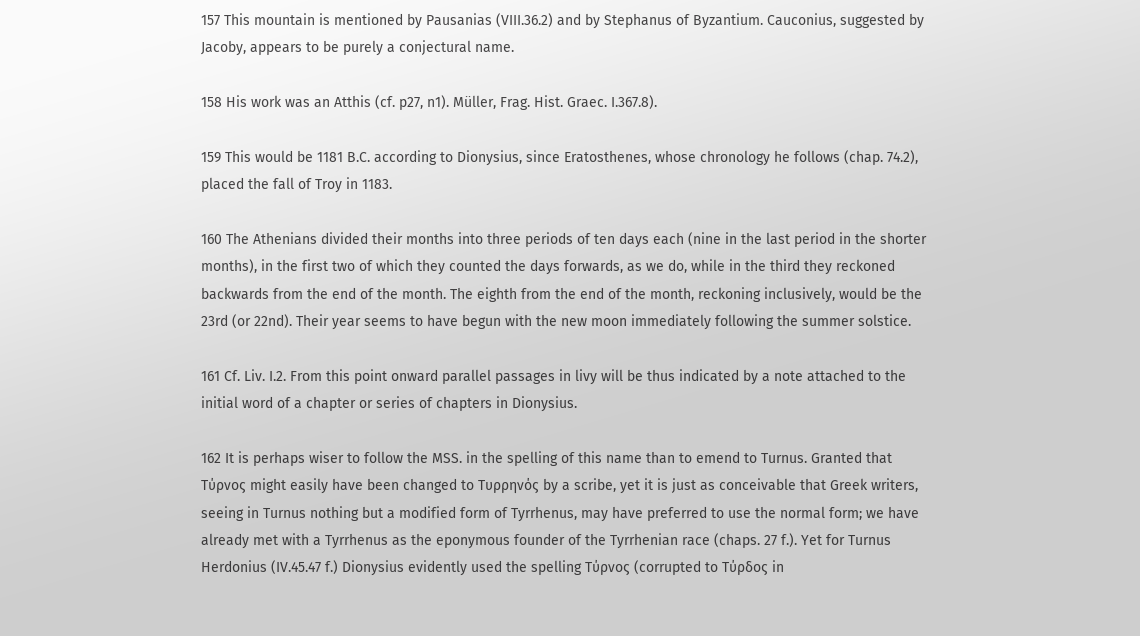157 This mountain is mentioned by Pausanias (VIII.36.2) and by Stephanus of Byzantium. Cauconius, suggested by Jacoby, appears to be purely a conjectural name.

158 His work was an Atthis (cf. p27, n1). Müller, Frag. Hist. Graec. I.367.8).

159 This would be 1181 B.C. according to Dionysius, since Eratosthenes, whose chronology he follows (chap. 74.2), placed the fall of Troy in 1183.

160 The Athenians divided their months into three periods of ten days each (nine in the last period in the shorter months), in the first two of which they counted the days forwards, as we do, while in the third they reckoned backwards from the end of the month. The eighth from the end of the month, reckoning inclusively, would be the 23rd (or 22nd). Their year seems to have begun with the new moon immediately following the summer solstice.

161 Cf. Liv. I.2. From this point onward parallel passages in livy will be thus indicated by a note attached to the initial word of a chapter or series of chapters in Dionysius.

162 It is perhaps wiser to follow the MSS. in the spelling of this name than to emend to Turnus. Granted that Τύρνος might easily have been changed to Τυρρηνός by a scribe, yet it is just as conceivable that Greek writers, seeing in Turnus nothing but a modified form of Tyrrhenus, may have preferred to use the normal form; we have already met with a Tyrrhenus as the eponymous founder of the Tyrrhenian race (chaps. 27 f.). Yet for Turnus Herdonius (IV.45.47 f.) Dionysius evidently used the spelling Τύρνος (corrupted to Τύρδος in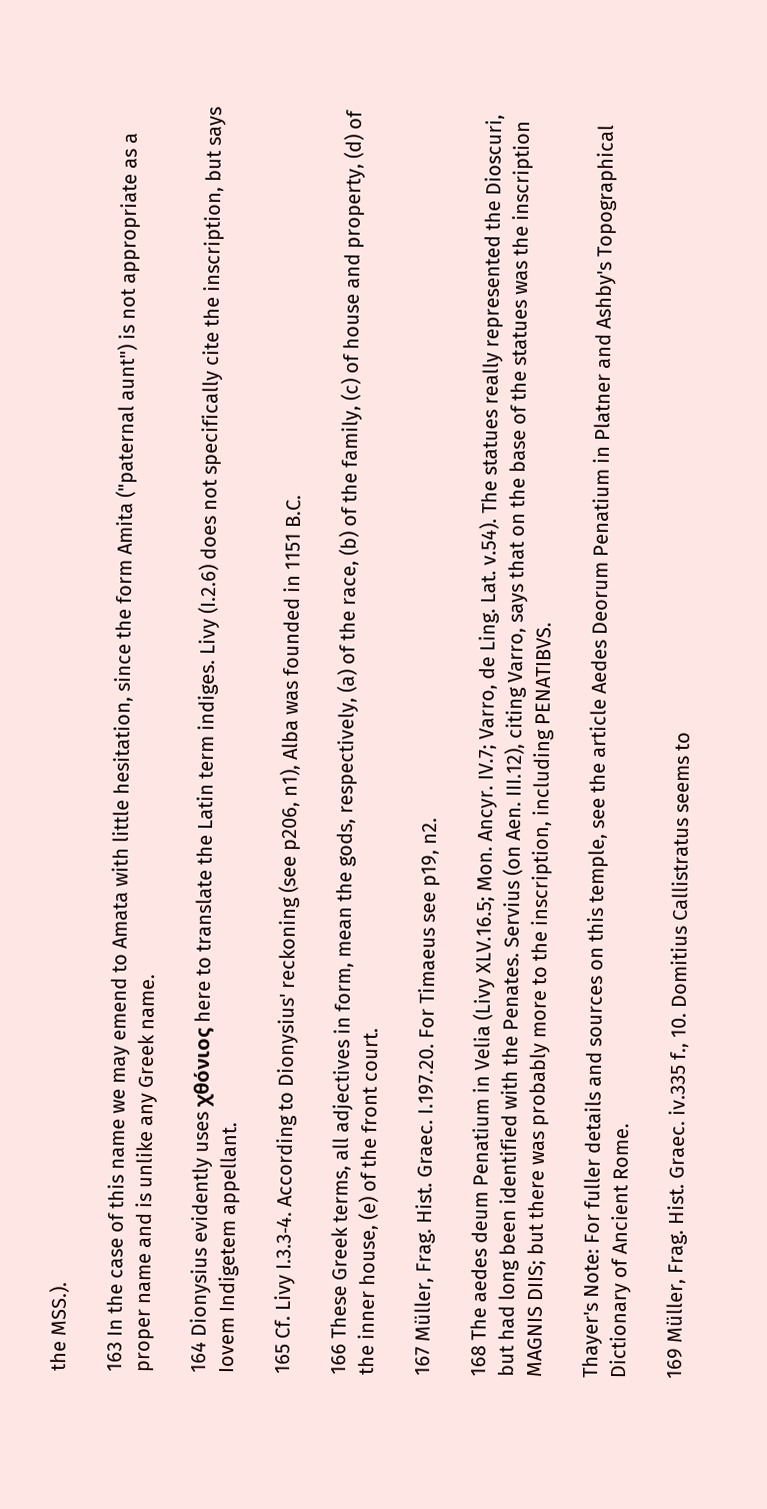the MSS.).

163 In the case of this name we may emend to Amata with little hesitation, since the form Amita ("paternal aunt") is not appropriate as a proper name and is unlike any Greek name.

164 Dionysius evidently uses χθόνιος here to translate the Latin term indiges. Livy (I.2.6) does not specifically cite the inscription, but says Iovem Indigetem appellant.

165 Cf. Livy I.3.3‑4. According to Dionysius' reckoning (see p206, n1), Alba was founded in 1151 B.C.

166 These Greek terms, all adjectives in form, mean the gods, respectively, (a) of the race, (b) of the family, (c) of house and property, (d) of the inner house, (e) of the front court.

167 Müller, Frag. Hist. Graec. I.197.20. For Timaeus see p19, n2.

168 The aedes deum Penatium in Velia (Livy XLV.16.5; Mon. Ancyr. IV.7; Varro, de Ling. Lat. v.54). The statues really represented the Dioscuri, but had long been identified with the Penates. Servius (on Aen. III.12), citing Varro, says that on the base of the statues was the inscription MAGNIS DIIS; but there was probably more to the inscription, including PENATIBVS.

Thayer's Note: For fuller details and sources on this temple, see the article Aedes Deorum Penatium in Platner and Ashby's Topographical Dictionary of Ancient Rome.

169 Müller, Frag. Hist. Graec. iv.335 f., 10. Domitius Callistratus seems to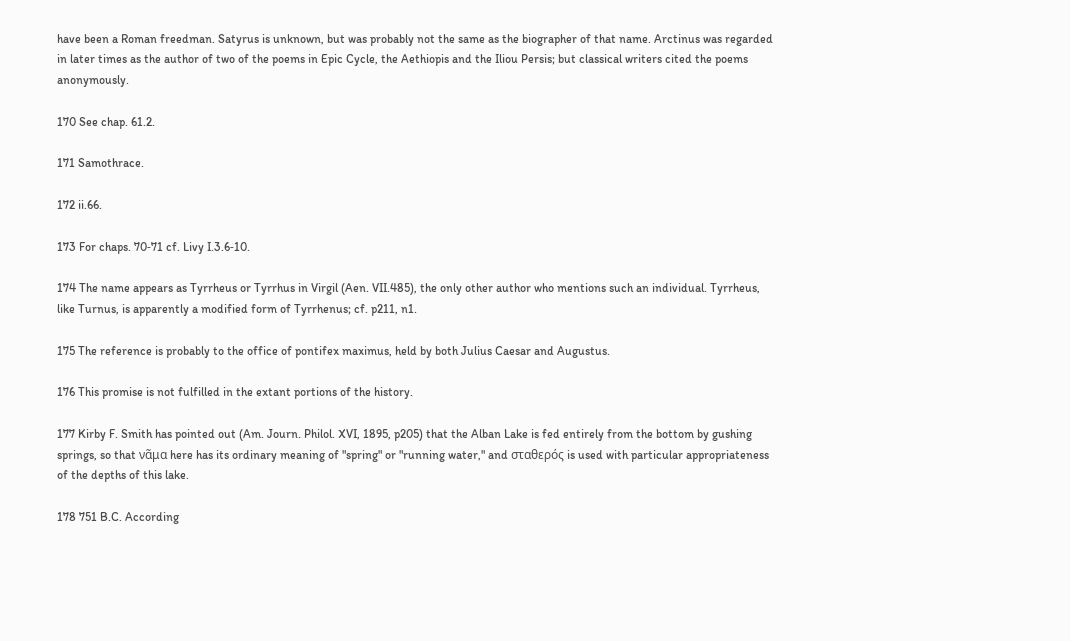have been a Roman freedman. Satyrus is unknown, but was probably not the same as the biographer of that name. Arctinus was regarded in later times as the author of two of the poems in Epic Cycle, the Aethiopis and the Iliou Persis; but classical writers cited the poems anonymously.

170 See chap. 61.2.

171 Samothrace.

172 ii.66.

173 For chaps. 70‑71 cf. Livy I.3.6‑10.

174 The name appears as Tyrrheus or Tyrrhus in Virgil (Aen. VII.485), the only other author who mentions such an individual. Tyrrheus, like Turnus, is apparently a modified form of Tyrrhenus; cf. p211, n1.

175 The reference is probably to the office of pontifex maximus, held by both Julius Caesar and Augustus.

176 This promise is not fulfilled in the extant portions of the history.

177 Kirby F. Smith has pointed out (Am. Journ. Philol. XVI, 1895, p205) that the Alban Lake is fed entirely from the bottom by gushing springs, so that νᾶμα here has its ordinary meaning of "spring" or "running water," and σταθερός is used with particular appropriateness of the depths of this lake.

178 751 B.C. According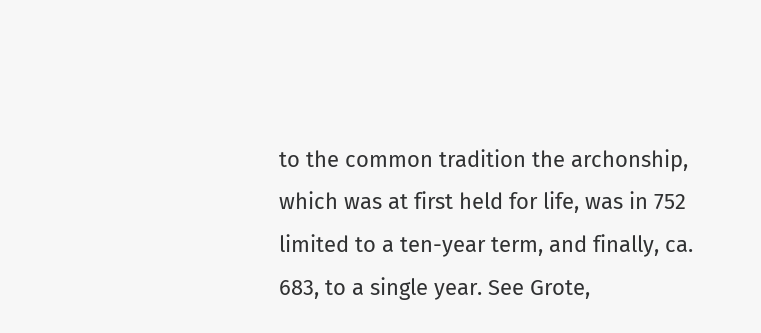to the common tradition the archonship, which was at first held for life, was in 752 limited to a ten-year term, and finally, ca. 683, to a single year. See Grote,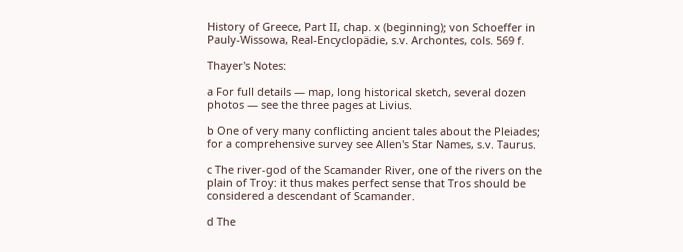History of Greece, Part II, chap. x (beginning); von Schoeffer in Pauly-Wissowa, Real-Encyclopädie, s.v. Archontes, cols. 569 f.

Thayer's Notes:

a For full details — map, long historical sketch, several dozen photos — see the three pages at Livius.

b One of very many conflicting ancient tales about the Pleiades; for a comprehensive survey see Allen's Star Names, s.v. Taurus.

c The river-god of the Scamander River, one of the rivers on the plain of Troy: it thus makes perfect sense that Tros should be considered a descendant of Scamander.

d The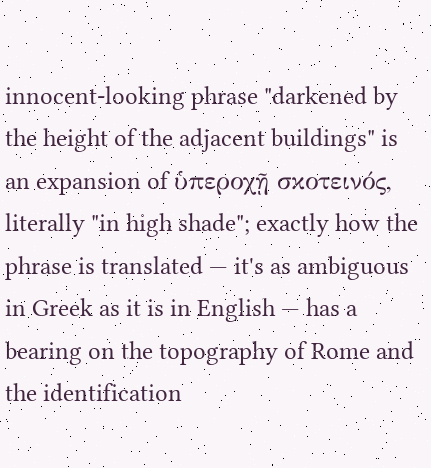innocent-looking phrase "darkened by the height of the adjacent buildings" is an expansion of ὑπεροχῇ σκοτεινός, literally "in high shade"; exactly how the phrase is translated — it's as ambiguous in Greek as it is in English — has a bearing on the topography of Rome and the identification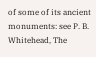of some of its ancient monuments: see P. B. Whitehead, The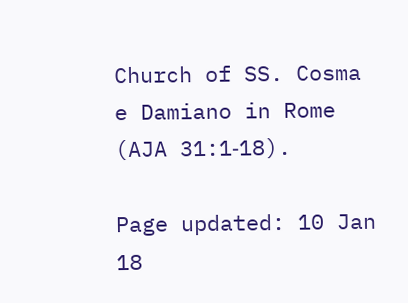Church of SS. Cosma e Damiano in Rome (AJA 31:1‑18).

Page updated: 10 Jan 18